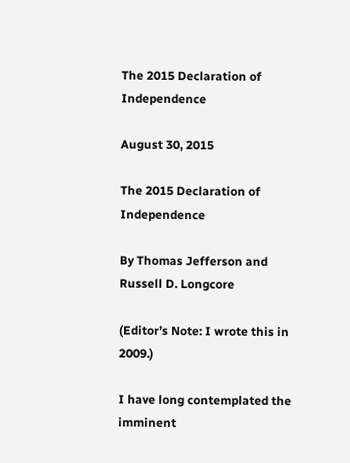The 2015 Declaration of Independence

August 30, 2015

The 2015 Declaration of Independence

By Thomas Jefferson and Russell D. Longcore

(Editor’s Note: I wrote this in 2009.)

I have long contemplated the imminent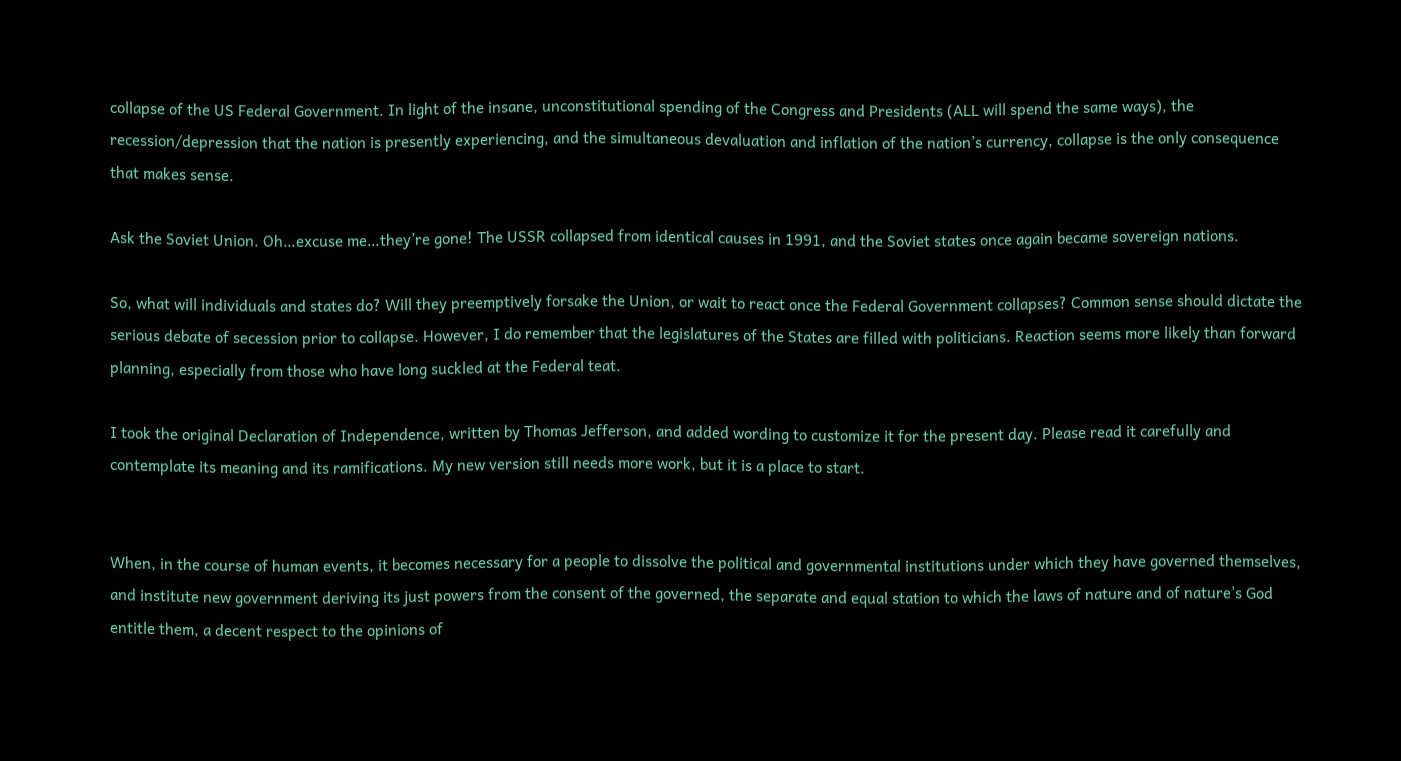collapse of the US Federal Government. In light of the insane, unconstitutional spending of the Congress and Presidents (ALL will spend the same ways), the recession/depression that the nation is presently experiencing, and the simultaneous devaluation and inflation of the nation’s currency, collapse is the only consequence that makes sense.

Ask the Soviet Union. Oh…excuse me…they’re gone! The USSR collapsed from identical causes in 1991, and the Soviet states once again became sovereign nations.

So, what will individuals and states do? Will they preemptively forsake the Union, or wait to react once the Federal Government collapses? Common sense should dictate the serious debate of secession prior to collapse. However, I do remember that the legislatures of the States are filled with politicians. Reaction seems more likely than forward planning, especially from those who have long suckled at the Federal teat.

I took the original Declaration of Independence, written by Thomas Jefferson, and added wording to customize it for the present day. Please read it carefully and contemplate its meaning and its ramifications. My new version still needs more work, but it is a place to start.


When, in the course of human events, it becomes necessary for a people to dissolve the political and governmental institutions under which they have governed themselves, and institute new government deriving its just powers from the consent of the governed, the separate and equal station to which the laws of nature and of nature’s God entitle them, a decent respect to the opinions of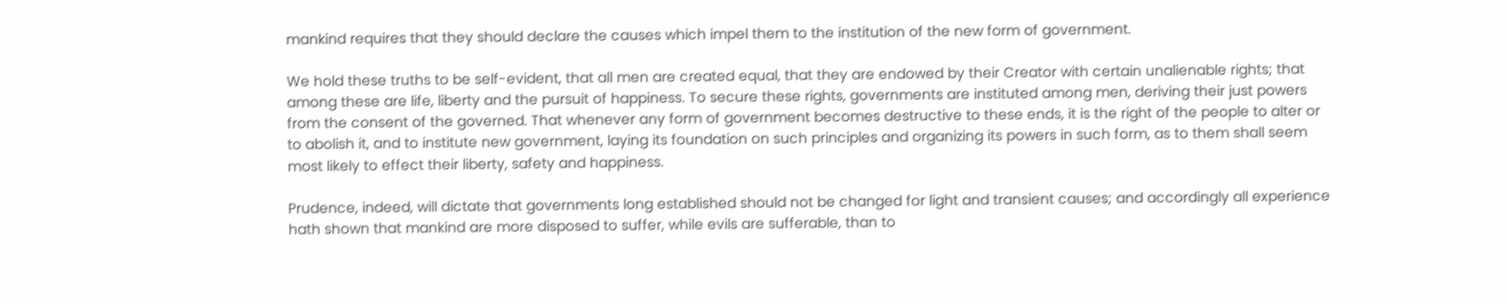mankind requires that they should declare the causes which impel them to the institution of the new form of government.

We hold these truths to be self-evident, that all men are created equal, that they are endowed by their Creator with certain unalienable rights; that among these are life, liberty and the pursuit of happiness. To secure these rights, governments are instituted among men, deriving their just powers from the consent of the governed. That whenever any form of government becomes destructive to these ends, it is the right of the people to alter or to abolish it, and to institute new government, laying its foundation on such principles and organizing its powers in such form, as to them shall seem most likely to effect their liberty, safety and happiness.

Prudence, indeed, will dictate that governments long established should not be changed for light and transient causes; and accordingly all experience hath shown that mankind are more disposed to suffer, while evils are sufferable, than to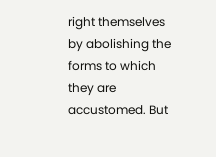right themselves by abolishing the forms to which they are accustomed. But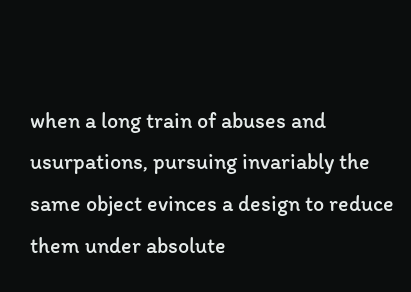when a long train of abuses and usurpations, pursuing invariably the same object evinces a design to reduce them under absolute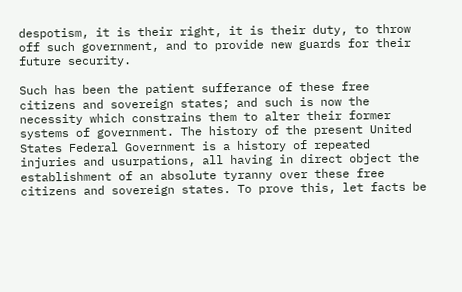despotism, it is their right, it is their duty, to throw off such government, and to provide new guards for their future security.

Such has been the patient sufferance of these free citizens and sovereign states; and such is now the necessity which constrains them to alter their former systems of government. The history of the present United States Federal Government is a history of repeated injuries and usurpations, all having in direct object the establishment of an absolute tyranny over these free citizens and sovereign states. To prove this, let facts be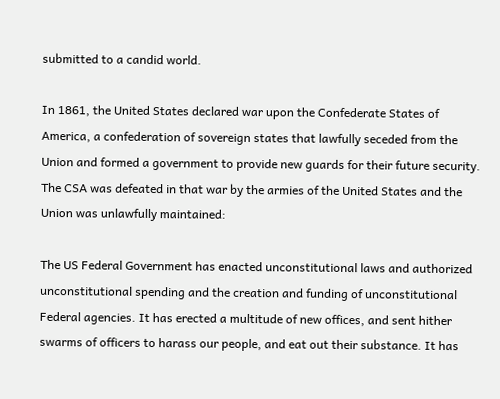submitted to a candid world.

In 1861, the United States declared war upon the Confederate States of America, a confederation of sovereign states that lawfully seceded from the Union and formed a government to provide new guards for their future security. The CSA was defeated in that war by the armies of the United States and the Union was unlawfully maintained:

The US Federal Government has enacted unconstitutional laws and authorized unconstitutional spending and the creation and funding of unconstitutional Federal agencies. It has erected a multitude of new offices, and sent hither swarms of officers to harass our people, and eat out their substance. It has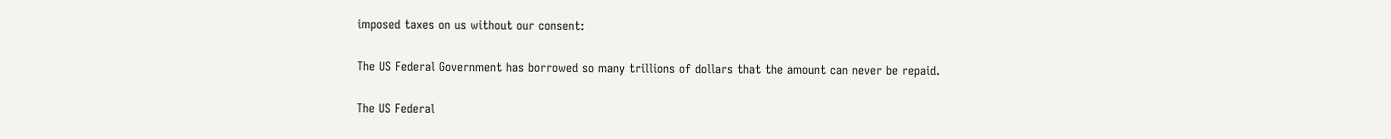imposed taxes on us without our consent:

The US Federal Government has borrowed so many trillions of dollars that the amount can never be repaid.

The US Federal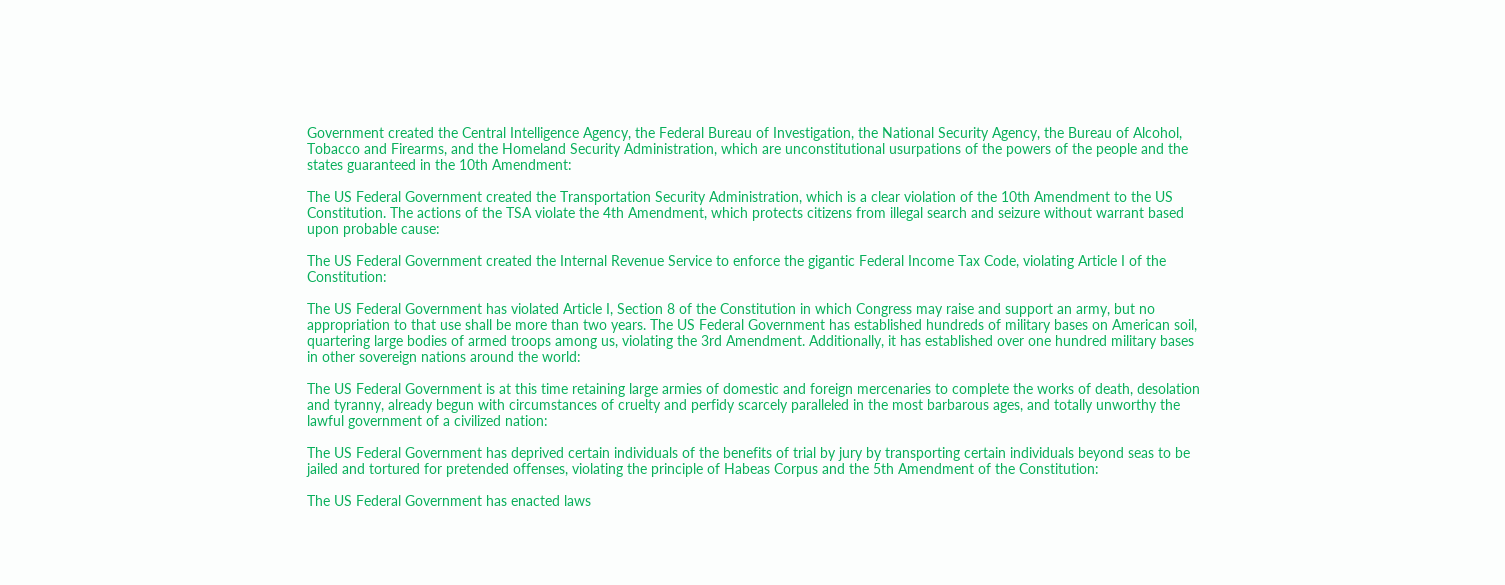Government created the Central Intelligence Agency, the Federal Bureau of Investigation, the National Security Agency, the Bureau of Alcohol, Tobacco and Firearms, and the Homeland Security Administration, which are unconstitutional usurpations of the powers of the people and the states guaranteed in the 10th Amendment:

The US Federal Government created the Transportation Security Administration, which is a clear violation of the 10th Amendment to the US Constitution. The actions of the TSA violate the 4th Amendment, which protects citizens from illegal search and seizure without warrant based upon probable cause:

The US Federal Government created the Internal Revenue Service to enforce the gigantic Federal Income Tax Code, violating Article I of the Constitution:

The US Federal Government has violated Article I, Section 8 of the Constitution in which Congress may raise and support an army, but no appropriation to that use shall be more than two years. The US Federal Government has established hundreds of military bases on American soil, quartering large bodies of armed troops among us, violating the 3rd Amendment. Additionally, it has established over one hundred military bases in other sovereign nations around the world:

The US Federal Government is at this time retaining large armies of domestic and foreign mercenaries to complete the works of death, desolation and tyranny, already begun with circumstances of cruelty and perfidy scarcely paralleled in the most barbarous ages, and totally unworthy the lawful government of a civilized nation:

The US Federal Government has deprived certain individuals of the benefits of trial by jury by transporting certain individuals beyond seas to be jailed and tortured for pretended offenses, violating the principle of Habeas Corpus and the 5th Amendment of the Constitution:

The US Federal Government has enacted laws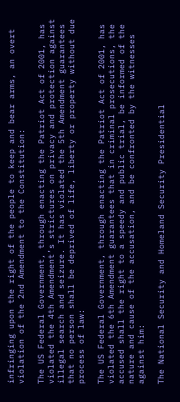infringing upon the right of the people to keep and bear arms, an overt violation of the 2nd Amendment to the Constitution:

The US Federal Government, through enacting the Patriot Act of 2001, has violated the 4th Amendment’s strictures on privacy and protection against illegal search and seizure. It has violated the 5th Amendment guarantees that no person shall be deprived of life, liberty or property without due process of law:

The US Federal Government, through enacting the Patriot Act of 2001, has violated the 6th Amendment guarantees that in criminal prosecutions, the accused shall the right to a speedy and public trial, be informed of the nature and cause of the accusation, and be confronted by the witnesses against him:

The National Security and Homeland Security Presidential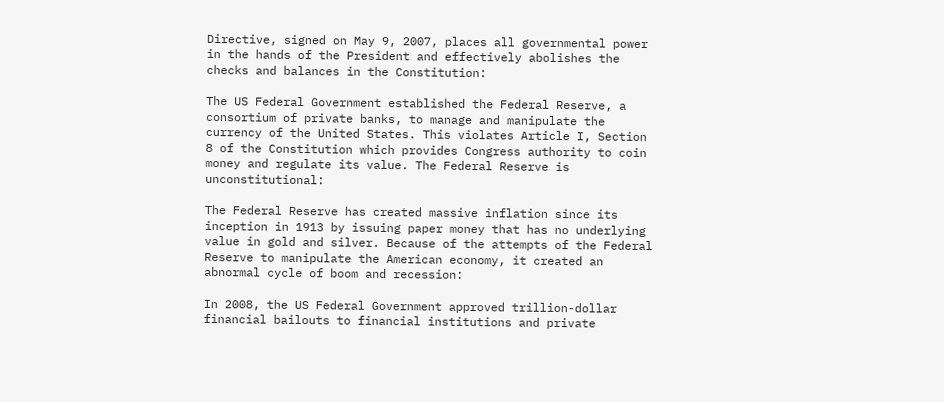Directive, signed on May 9, 2007, places all governmental power in the hands of the President and effectively abolishes the checks and balances in the Constitution:

The US Federal Government established the Federal Reserve, a consortium of private banks, to manage and manipulate the currency of the United States. This violates Article I, Section 8 of the Constitution which provides Congress authority to coin money and regulate its value. The Federal Reserve is unconstitutional:

The Federal Reserve has created massive inflation since its inception in 1913 by issuing paper money that has no underlying value in gold and silver. Because of the attempts of the Federal Reserve to manipulate the American economy, it created an abnormal cycle of boom and recession:

In 2008, the US Federal Government approved trillion-dollar financial bailouts to financial institutions and private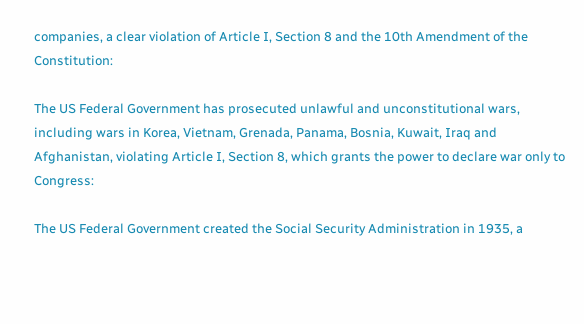companies, a clear violation of Article I, Section 8 and the 10th Amendment of the Constitution:

The US Federal Government has prosecuted unlawful and unconstitutional wars, including wars in Korea, Vietnam, Grenada, Panama, Bosnia, Kuwait, Iraq and Afghanistan, violating Article I, Section 8, which grants the power to declare war only to Congress:

The US Federal Government created the Social Security Administration in 1935, a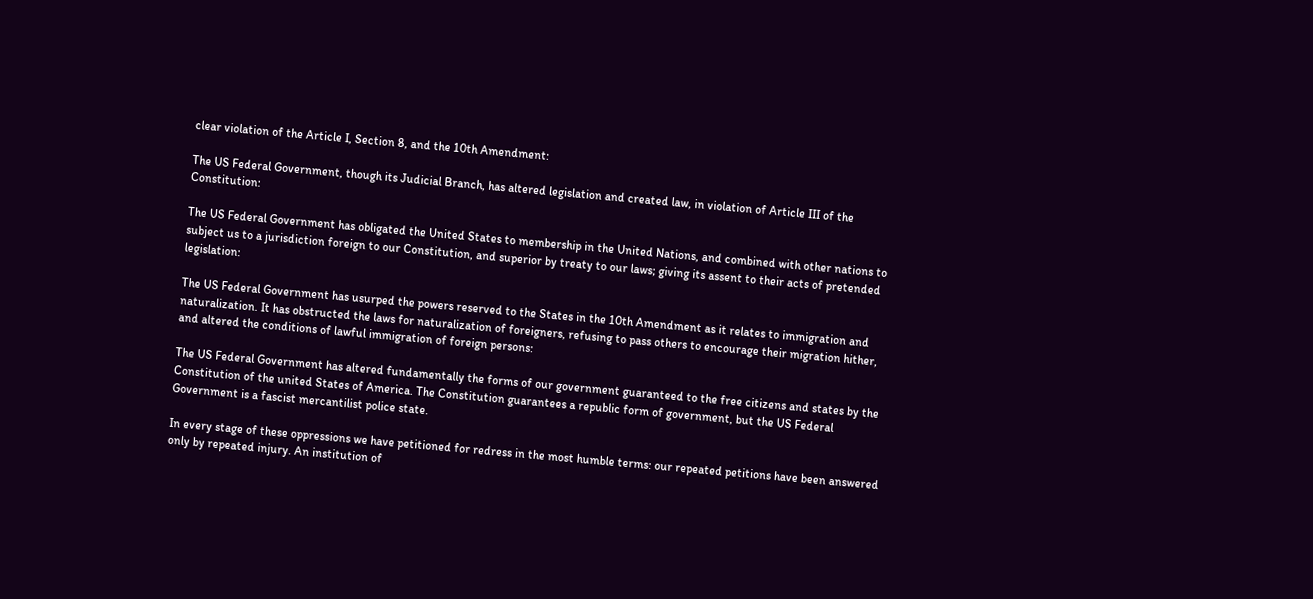clear violation of the Article I, Section 8, and the 10th Amendment:

The US Federal Government, though its Judicial Branch, has altered legislation and created law, in violation of Article III of the Constitution:

The US Federal Government has obligated the United States to membership in the United Nations, and combined with other nations to subject us to a jurisdiction foreign to our Constitution, and superior by treaty to our laws; giving its assent to their acts of pretended legislation:

The US Federal Government has usurped the powers reserved to the States in the 10th Amendment as it relates to immigration and naturalization. It has obstructed the laws for naturalization of foreigners, refusing to pass others to encourage their migration hither, and altered the conditions of lawful immigration of foreign persons:

The US Federal Government has altered fundamentally the forms of our government guaranteed to the free citizens and states by the Constitution of the united States of America. The Constitution guarantees a republic form of government, but the US Federal Government is a fascist mercantilist police state.

In every stage of these oppressions we have petitioned for redress in the most humble terms: our repeated petitions have been answered only by repeated injury. An institution of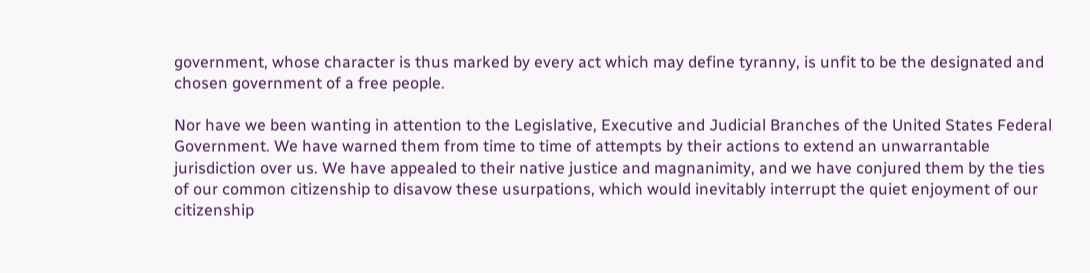government, whose character is thus marked by every act which may define tyranny, is unfit to be the designated and chosen government of a free people.

Nor have we been wanting in attention to the Legislative, Executive and Judicial Branches of the United States Federal Government. We have warned them from time to time of attempts by their actions to extend an unwarrantable jurisdiction over us. We have appealed to their native justice and magnanimity, and we have conjured them by the ties of our common citizenship to disavow these usurpations, which would inevitably interrupt the quiet enjoyment of our citizenship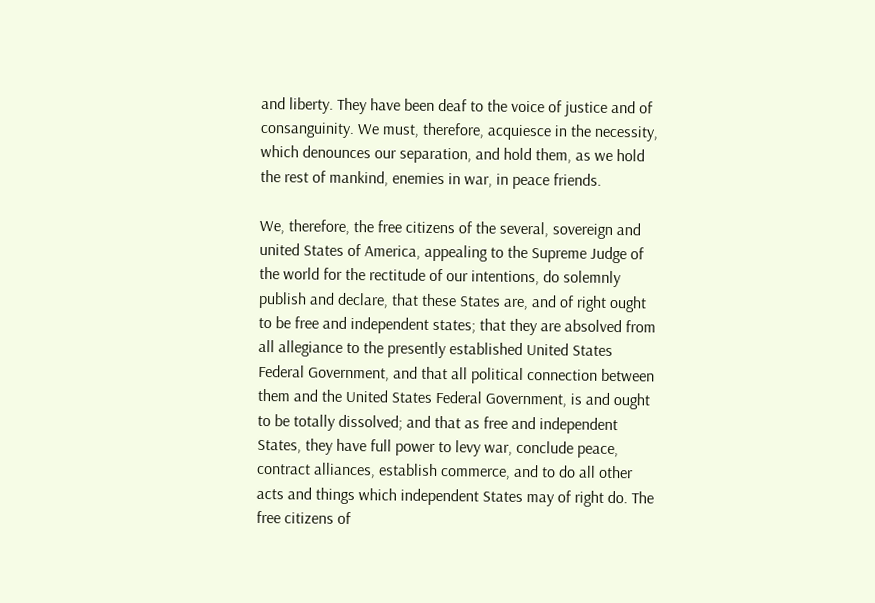and liberty. They have been deaf to the voice of justice and of consanguinity. We must, therefore, acquiesce in the necessity, which denounces our separation, and hold them, as we hold the rest of mankind, enemies in war, in peace friends.

We, therefore, the free citizens of the several, sovereign and united States of America, appealing to the Supreme Judge of the world for the rectitude of our intentions, do solemnly publish and declare, that these States are, and of right ought to be free and independent states; that they are absolved from all allegiance to the presently established United States Federal Government, and that all political connection between them and the United States Federal Government, is and ought to be totally dissolved; and that as free and independent States, they have full power to levy war, conclude peace, contract alliances, establish commerce, and to do all other acts and things which independent States may of right do. The free citizens of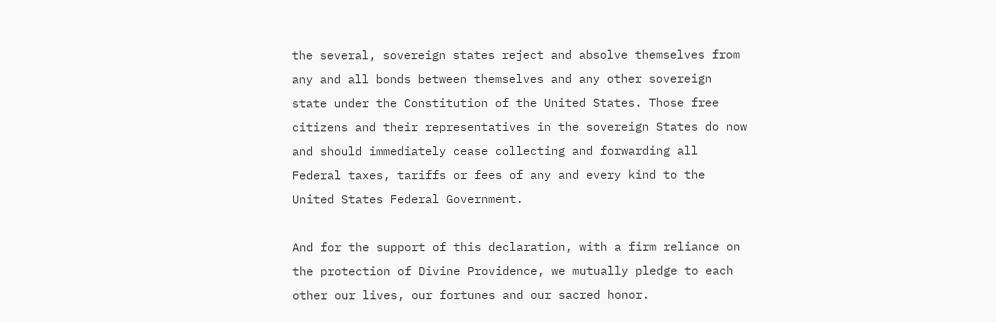the several, sovereign states reject and absolve themselves from any and all bonds between themselves and any other sovereign state under the Constitution of the United States. Those free citizens and their representatives in the sovereign States do now and should immediately cease collecting and forwarding all Federal taxes, tariffs or fees of any and every kind to the United States Federal Government.

And for the support of this declaration, with a firm reliance on the protection of Divine Providence, we mutually pledge to each other our lives, our fortunes and our sacred honor.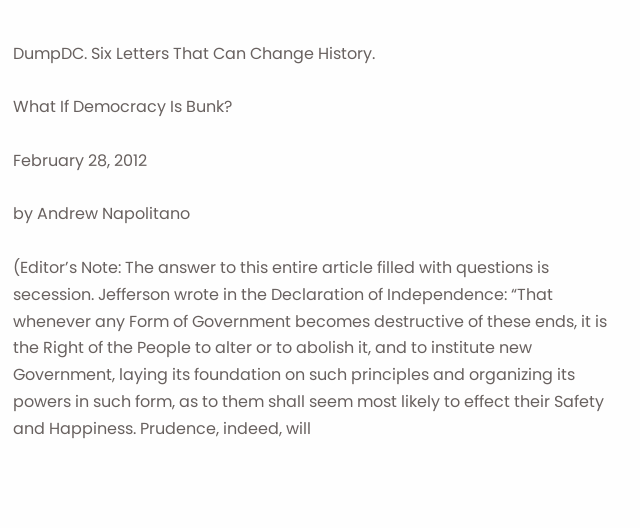DumpDC. Six Letters That Can Change History.

What If Democracy Is Bunk?

February 28, 2012

by Andrew Napolitano

(Editor’s Note: The answer to this entire article filled with questions is secession. Jefferson wrote in the Declaration of Independence: “That whenever any Form of Government becomes destructive of these ends, it is the Right of the People to alter or to abolish it, and to institute new Government, laying its foundation on such principles and organizing its powers in such form, as to them shall seem most likely to effect their Safety and Happiness. Prudence, indeed, will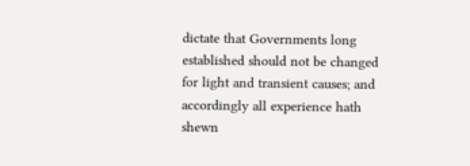dictate that Governments long established should not be changed for light and transient causes; and accordingly all experience hath shewn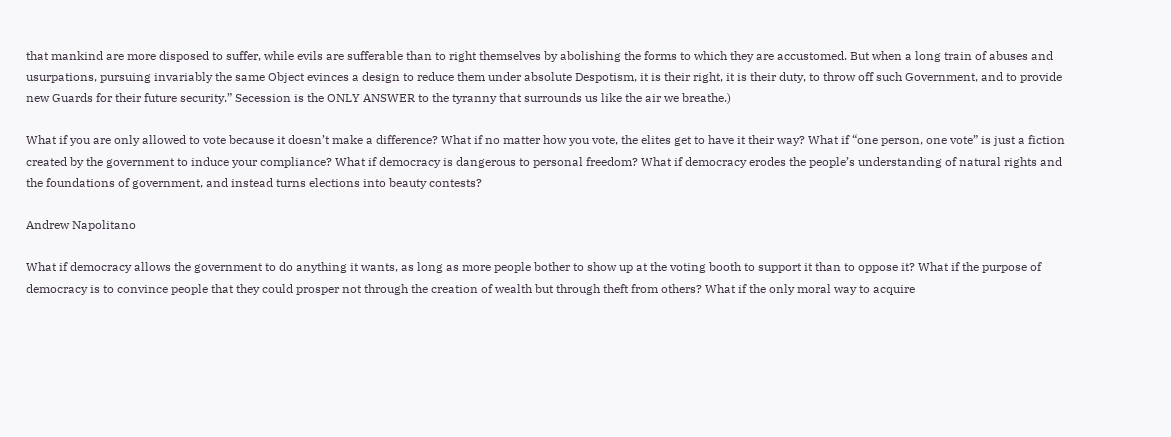that mankind are more disposed to suffer, while evils are sufferable than to right themselves by abolishing the forms to which they are accustomed. But when a long train of abuses and usurpations, pursuing invariably the same Object evinces a design to reduce them under absolute Despotism, it is their right, it is their duty, to throw off such Government, and to provide new Guards for their future security.” Secession is the ONLY ANSWER to the tyranny that surrounds us like the air we breathe.)

What if you are only allowed to vote because it doesn’t make a difference? What if no matter how you vote, the elites get to have it their way? What if “one person, one vote” is just a fiction created by the government to induce your compliance? What if democracy is dangerous to personal freedom? What if democracy erodes the people’s understanding of natural rights and the foundations of government, and instead turns elections into beauty contests?

Andrew Napolitano

What if democracy allows the government to do anything it wants, as long as more people bother to show up at the voting booth to support it than to oppose it? What if the purpose of democracy is to convince people that they could prosper not through the creation of wealth but through theft from others? What if the only moral way to acquire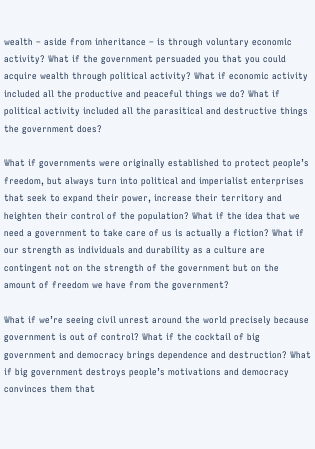wealth – aside from inheritance – is through voluntary economic activity? What if the government persuaded you that you could acquire wealth through political activity? What if economic activity included all the productive and peaceful things we do? What if political activity included all the parasitical and destructive things the government does?

What if governments were originally established to protect people’s freedom, but always turn into political and imperialist enterprises that seek to expand their power, increase their territory and heighten their control of the population? What if the idea that we need a government to take care of us is actually a fiction? What if our strength as individuals and durability as a culture are contingent not on the strength of the government but on the amount of freedom we have from the government?

What if we’re seeing civil unrest around the world precisely because government is out of control? What if the cocktail of big government and democracy brings dependence and destruction? What if big government destroys people’s motivations and democracy convinces them that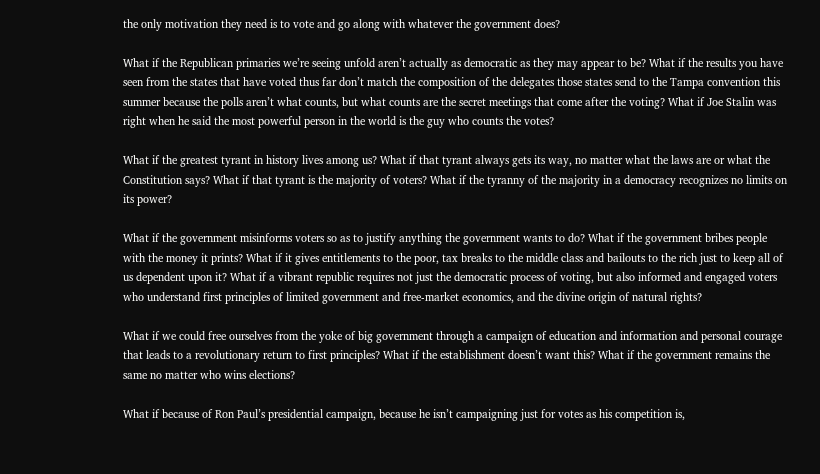the only motivation they need is to vote and go along with whatever the government does?

What if the Republican primaries we’re seeing unfold aren’t actually as democratic as they may appear to be? What if the results you have seen from the states that have voted thus far don’t match the composition of the delegates those states send to the Tampa convention this summer because the polls aren’t what counts, but what counts are the secret meetings that come after the voting? What if Joe Stalin was right when he said the most powerful person in the world is the guy who counts the votes?

What if the greatest tyrant in history lives among us? What if that tyrant always gets its way, no matter what the laws are or what the Constitution says? What if that tyrant is the majority of voters? What if the tyranny of the majority in a democracy recognizes no limits on its power?

What if the government misinforms voters so as to justify anything the government wants to do? What if the government bribes people with the money it prints? What if it gives entitlements to the poor, tax breaks to the middle class and bailouts to the rich just to keep all of us dependent upon it? What if a vibrant republic requires not just the democratic process of voting, but also informed and engaged voters who understand first principles of limited government and free-market economics, and the divine origin of natural rights?

What if we could free ourselves from the yoke of big government through a campaign of education and information and personal courage that leads to a revolutionary return to first principles? What if the establishment doesn’t want this? What if the government remains the same no matter who wins elections?

What if because of Ron Paul’s presidential campaign, because he isn’t campaigning just for votes as his competition is,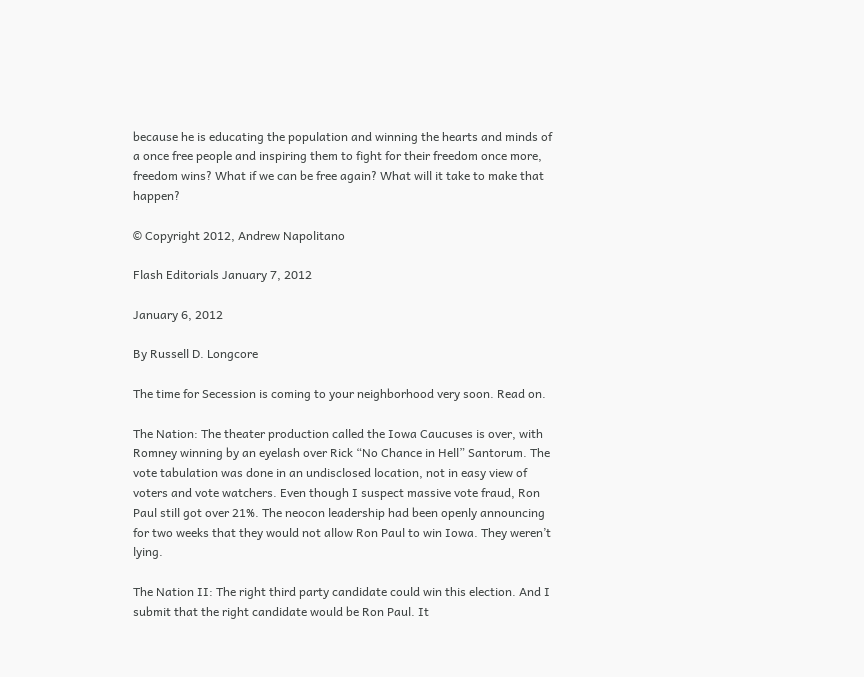because he is educating the population and winning the hearts and minds of a once free people and inspiring them to fight for their freedom once more, freedom wins? What if we can be free again? What will it take to make that happen?

© Copyright 2012, Andrew Napolitano

Flash Editorials January 7, 2012

January 6, 2012

By Russell D. Longcore

The time for Secession is coming to your neighborhood very soon. Read on.

The Nation: The theater production called the Iowa Caucuses is over, with Romney winning by an eyelash over Rick “No Chance in Hell” Santorum. The vote tabulation was done in an undisclosed location, not in easy view of voters and vote watchers. Even though I suspect massive vote fraud, Ron Paul still got over 21%. The neocon leadership had been openly announcing for two weeks that they would not allow Ron Paul to win Iowa. They weren’t lying.

The Nation II: The right third party candidate could win this election. And I submit that the right candidate would be Ron Paul. It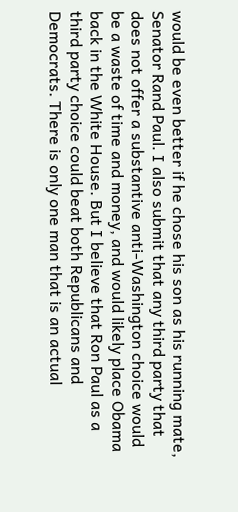would be even better if he chose his son as his running mate, Senator Rand Paul. I also submit that any third party that does not offer a substantive anti-Washington choice would be a waste of time and money, and would likely place Obama back in the White House. But I believe that Ron Paul as a third party choice could beat both Republicans and Democrats. There is only one man that is an actual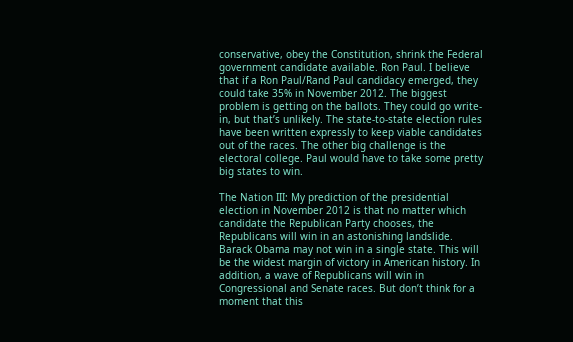conservative, obey the Constitution, shrink the Federal government candidate available. Ron Paul. I believe that if a Ron Paul/Rand Paul candidacy emerged, they could take 35% in November 2012. The biggest problem is getting on the ballots. They could go write-in, but that’s unlikely. The state-to-state election rules have been written expressly to keep viable candidates out of the races. The other big challenge is the electoral college. Paul would have to take some pretty big states to win.

The Nation III: My prediction of the presidential election in November 2012 is that no matter which candidate the Republican Party chooses, the Republicans will win in an astonishing landslide. Barack Obama may not win in a single state. This will be the widest margin of victory in American history. In addition, a wave of Republicans will win in Congressional and Senate races. But don’t think for a moment that this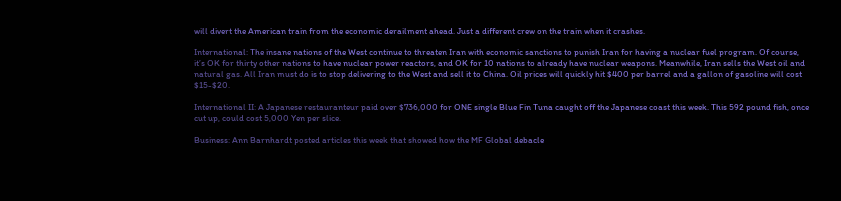will divert the American train from the economic derailment ahead. Just a different crew on the train when it crashes.

International: The insane nations of the West continue to threaten Iran with economic sanctions to punish Iran for having a nuclear fuel program. Of course, it’s OK for thirty other nations to have nuclear power reactors, and OK for 10 nations to already have nuclear weapons. Meanwhile, Iran sells the West oil and natural gas. All Iran must do is to stop delivering to the West and sell it to China. Oil prices will quickly hit $400 per barrel and a gallon of gasoline will cost $15-$20.

International II: A Japanese restauranteur paid over $736,000 for ONE single Blue Fin Tuna caught off the Japanese coast this week. This 592 pound fish, once cut up, could cost 5,000 Yen per slice.

Business: Ann Barnhardt posted articles this week that showed how the MF Global debacle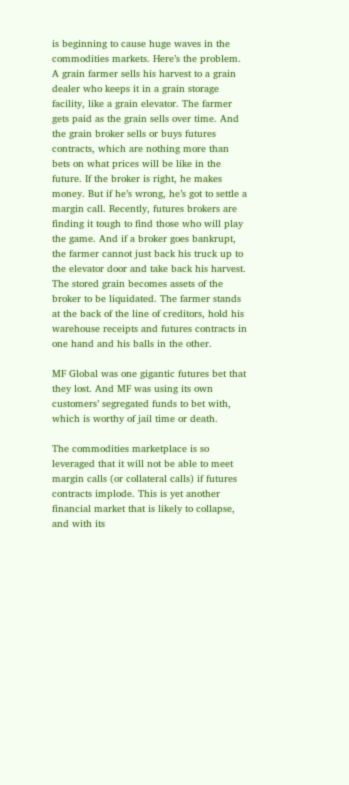is beginning to cause huge waves in the commodities markets. Here’s the problem. A grain farmer sells his harvest to a grain dealer who keeps it in a grain storage facility, like a grain elevator. The farmer gets paid as the grain sells over time. And the grain broker sells or buys futures contracts, which are nothing more than bets on what prices will be like in the future. If the broker is right, he makes money. But if he’s wrong, he’s got to settle a margin call. Recently, futures brokers are finding it tough to find those who will play the game. And if a broker goes bankrupt, the farmer cannot just back his truck up to the elevator door and take back his harvest. The stored grain becomes assets of the broker to be liquidated. The farmer stands at the back of the line of creditors, hold his warehouse receipts and futures contracts in one hand and his balls in the other.

MF Global was one gigantic futures bet that they lost. And MF was using its own customers’ segregated funds to bet with, which is worthy of jail time or death.

The commodities marketplace is so leveraged that it will not be able to meet margin calls (or collateral calls) if futures contracts implode. This is yet another financial market that is likely to collapse, and with its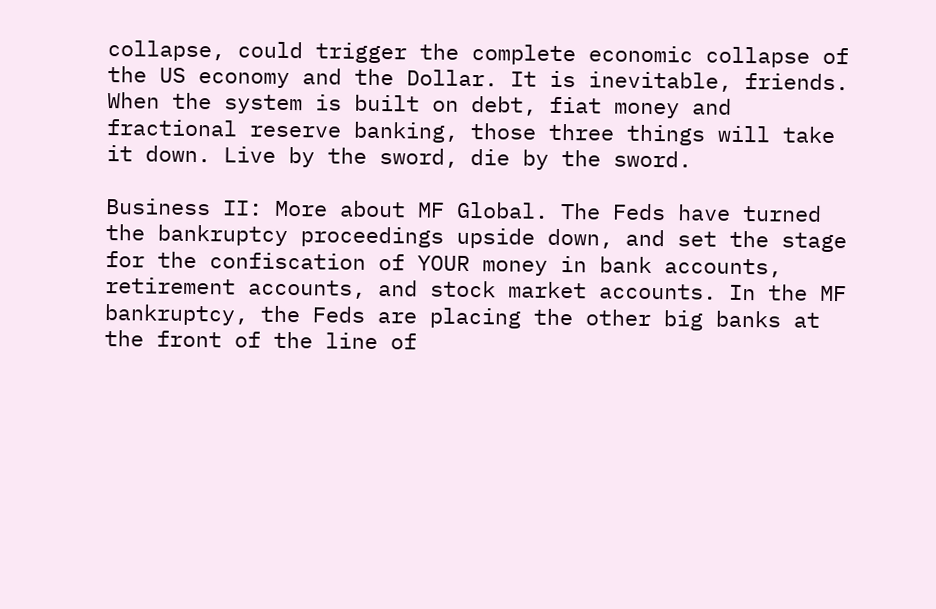collapse, could trigger the complete economic collapse of the US economy and the Dollar. It is inevitable, friends. When the system is built on debt, fiat money and fractional reserve banking, those three things will take it down. Live by the sword, die by the sword.

Business II: More about MF Global. The Feds have turned the bankruptcy proceedings upside down, and set the stage for the confiscation of YOUR money in bank accounts, retirement accounts, and stock market accounts. In the MF bankruptcy, the Feds are placing the other big banks at the front of the line of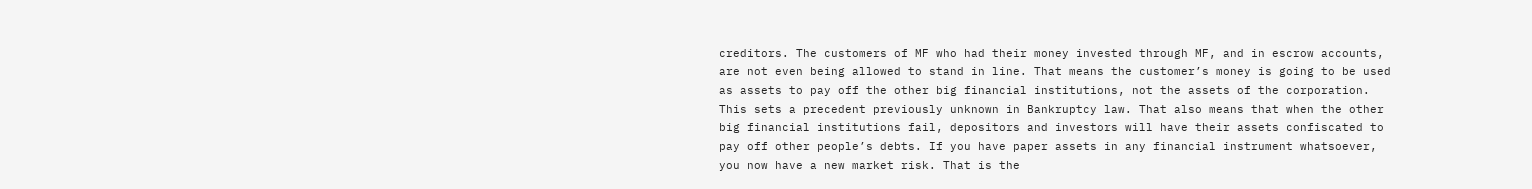creditors. The customers of MF who had their money invested through MF, and in escrow accounts, are not even being allowed to stand in line. That means the customer’s money is going to be used as assets to pay off the other big financial institutions, not the assets of the corporation. This sets a precedent previously unknown in Bankruptcy law. That also means that when the other big financial institutions fail, depositors and investors will have their assets confiscated to pay off other people’s debts. If you have paper assets in any financial instrument whatsoever, you now have a new market risk. That is the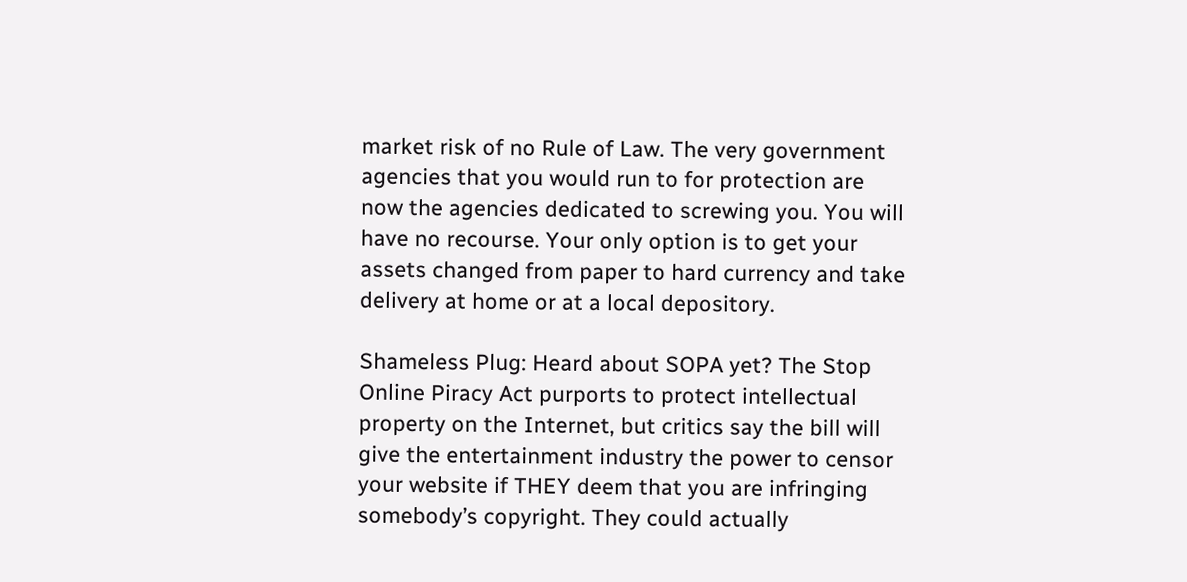market risk of no Rule of Law. The very government agencies that you would run to for protection are now the agencies dedicated to screwing you. You will have no recourse. Your only option is to get your assets changed from paper to hard currency and take delivery at home or at a local depository.

Shameless Plug: Heard about SOPA yet? The Stop Online Piracy Act purports to protect intellectual property on the Internet, but critics say the bill will give the entertainment industry the power to censor your website if THEY deem that you are infringing somebody’s copyright. They could actually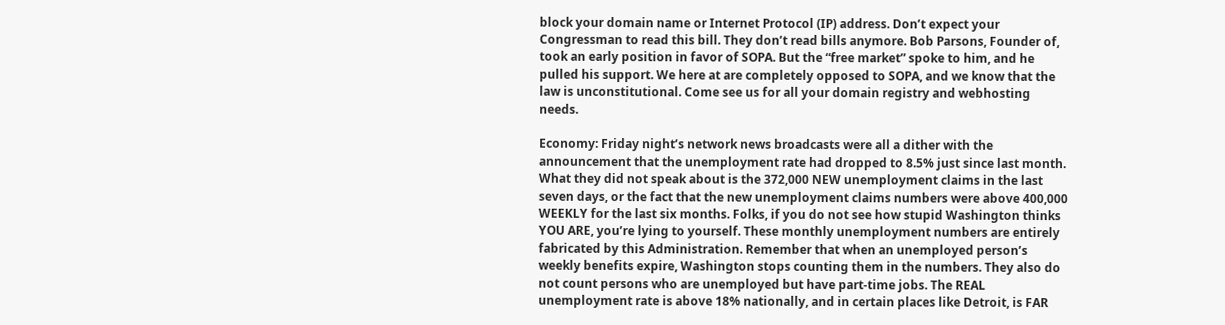block your domain name or Internet Protocol (IP) address. Don’t expect your Congressman to read this bill. They don’t read bills anymore. Bob Parsons, Founder of, took an early position in favor of SOPA. But the “free market” spoke to him, and he pulled his support. We here at are completely opposed to SOPA, and we know that the law is unconstitutional. Come see us for all your domain registry and webhosting needs.

Economy: Friday night’s network news broadcasts were all a dither with the announcement that the unemployment rate had dropped to 8.5% just since last month. What they did not speak about is the 372,000 NEW unemployment claims in the last seven days, or the fact that the new unemployment claims numbers were above 400,000 WEEKLY for the last six months. Folks, if you do not see how stupid Washington thinks YOU ARE, you’re lying to yourself. These monthly unemployment numbers are entirely fabricated by this Administration. Remember that when an unemployed person’s weekly benefits expire, Washington stops counting them in the numbers. They also do not count persons who are unemployed but have part-time jobs. The REAL unemployment rate is above 18% nationally, and in certain places like Detroit, is FAR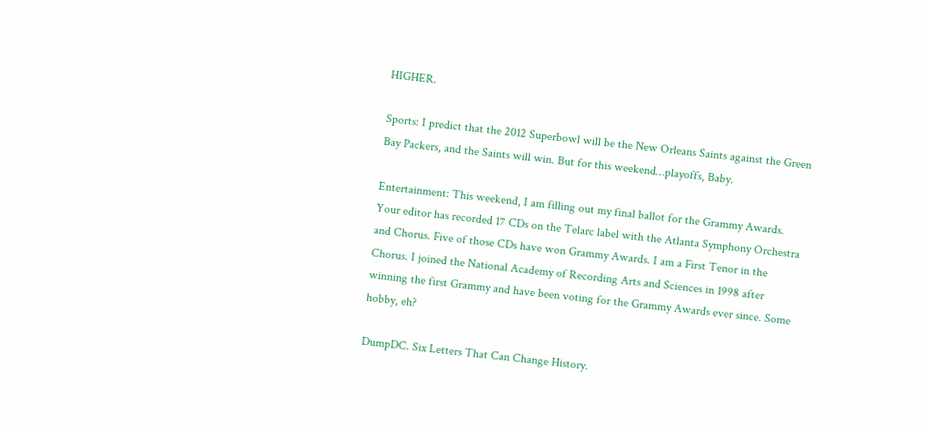HIGHER.

Sports: I predict that the 2012 Superbowl will be the New Orleans Saints against the Green Bay Packers, and the Saints will win. But for this weekend…playoffs, Baby.

Entertainment: This weekend, I am filling out my final ballot for the Grammy Awards. Your editor has recorded 17 CDs on the Telarc label with the Atlanta Symphony Orchestra and Chorus. Five of those CDs have won Grammy Awards. I am a First Tenor in the Chorus. I joined the National Academy of Recording Arts and Sciences in 1998 after winning the first Grammy and have been voting for the Grammy Awards ever since. Some hobby, eh?

DumpDC. Six Letters That Can Change History.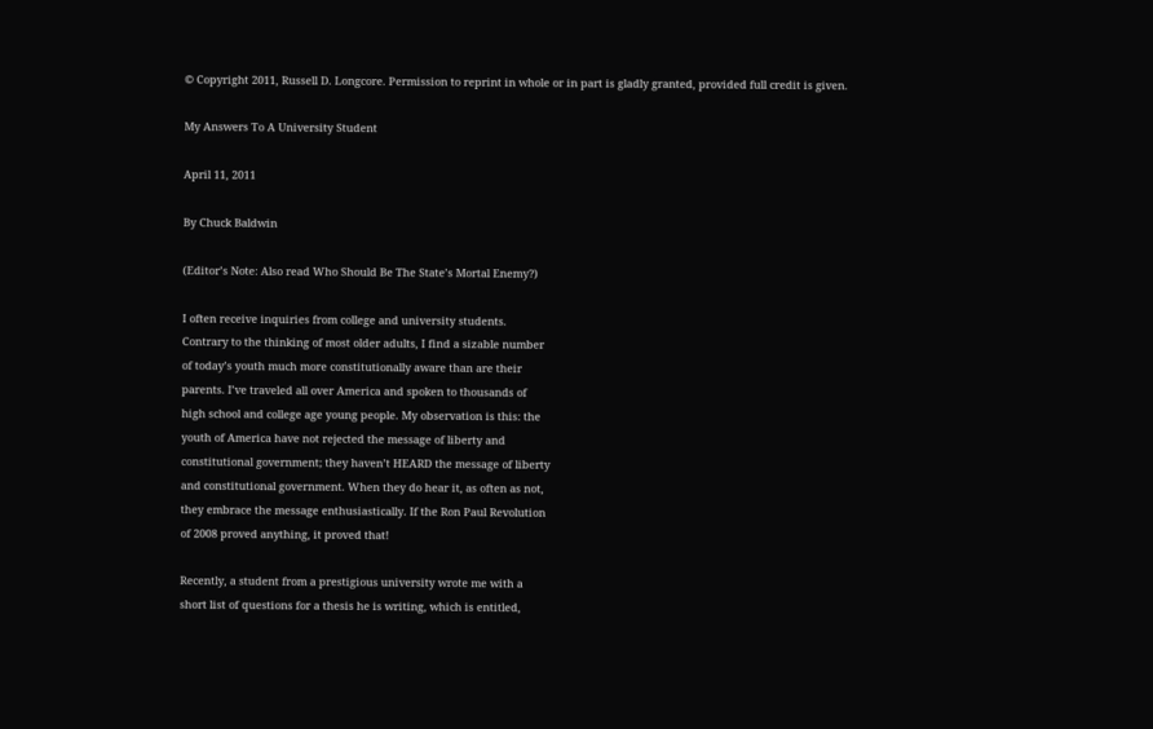© Copyright 2011, Russell D. Longcore. Permission to reprint in whole or in part is gladly granted, provided full credit is given.

My Answers To A University Student

April 11, 2011

By Chuck Baldwin

(Editor’s Note: Also read Who Should Be The State’s Mortal Enemy?)

I often receive inquiries from college and university students.
Contrary to the thinking of most older adults, I find a sizable number
of today’s youth much more constitutionally aware than are their
parents. I’ve traveled all over America and spoken to thousands of
high school and college age young people. My observation is this: the
youth of America have not rejected the message of liberty and
constitutional government; they haven’t HEARD the message of liberty
and constitutional government. When they do hear it, as often as not,
they embrace the message enthusiastically. If the Ron Paul Revolution
of 2008 proved anything, it proved that!

Recently, a student from a prestigious university wrote me with a
short list of questions for a thesis he is writing, which is entitled,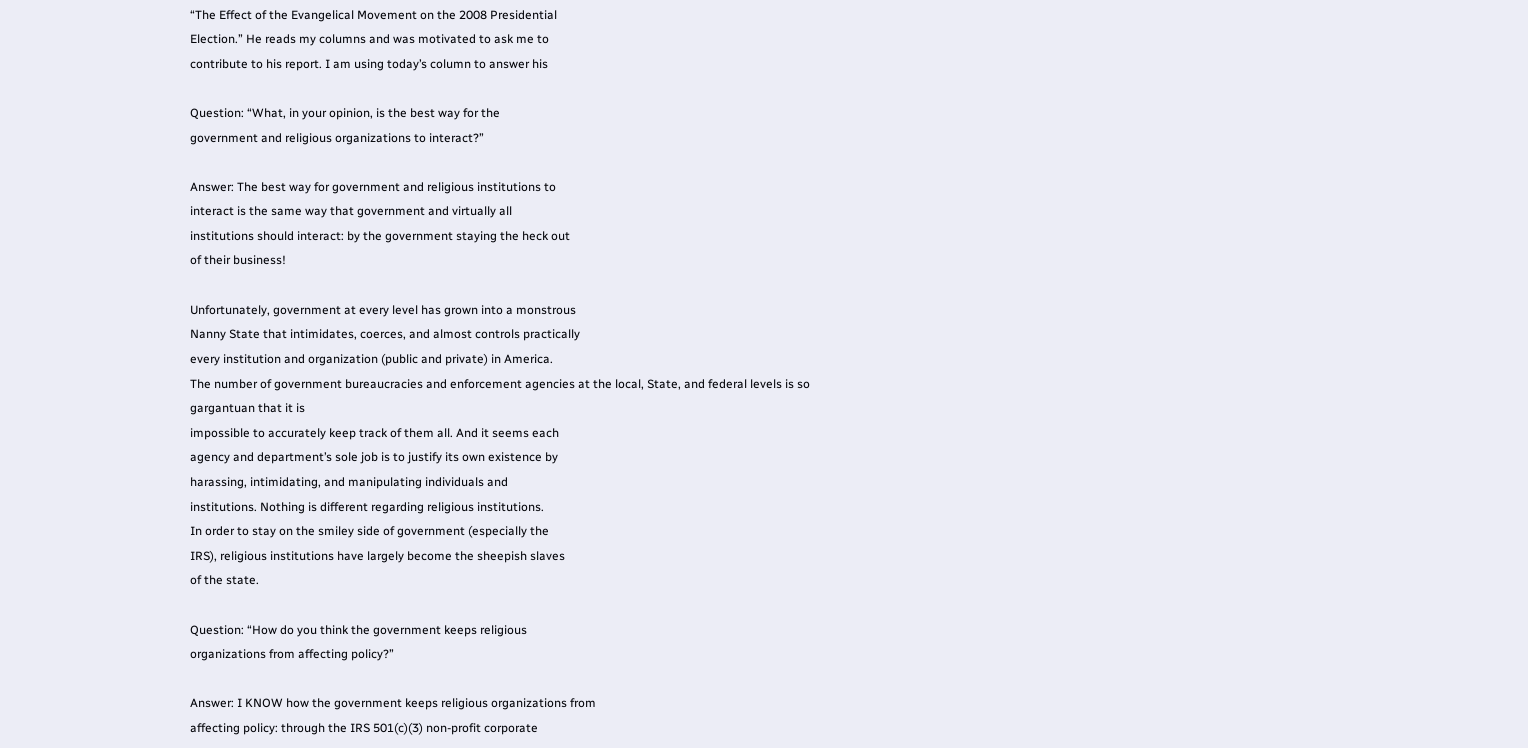“The Effect of the Evangelical Movement on the 2008 Presidential
Election.” He reads my columns and was motivated to ask me to
contribute to his report. I am using today’s column to answer his

Question: “What, in your opinion, is the best way for the
government and religious organizations to interact?”

Answer: The best way for government and religious institutions to
interact is the same way that government and virtually all
institutions should interact: by the government staying the heck out
of their business!

Unfortunately, government at every level has grown into a monstrous
Nanny State that intimidates, coerces, and almost controls practically
every institution and organization (public and private) in America.
The number of government bureaucracies and enforcement agencies at the local, State, and federal levels is so gargantuan that it is
impossible to accurately keep track of them all. And it seems each
agency and department’s sole job is to justify its own existence by
harassing, intimidating, and manipulating individuals and
institutions. Nothing is different regarding religious institutions.
In order to stay on the smiley side of government (especially the
IRS), religious institutions have largely become the sheepish slaves
of the state.

Question: “How do you think the government keeps religious
organizations from affecting policy?”

Answer: I KNOW how the government keeps religious organizations from
affecting policy: through the IRS 501(c)(3) non-profit corporate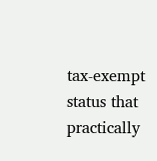tax-exempt status that practically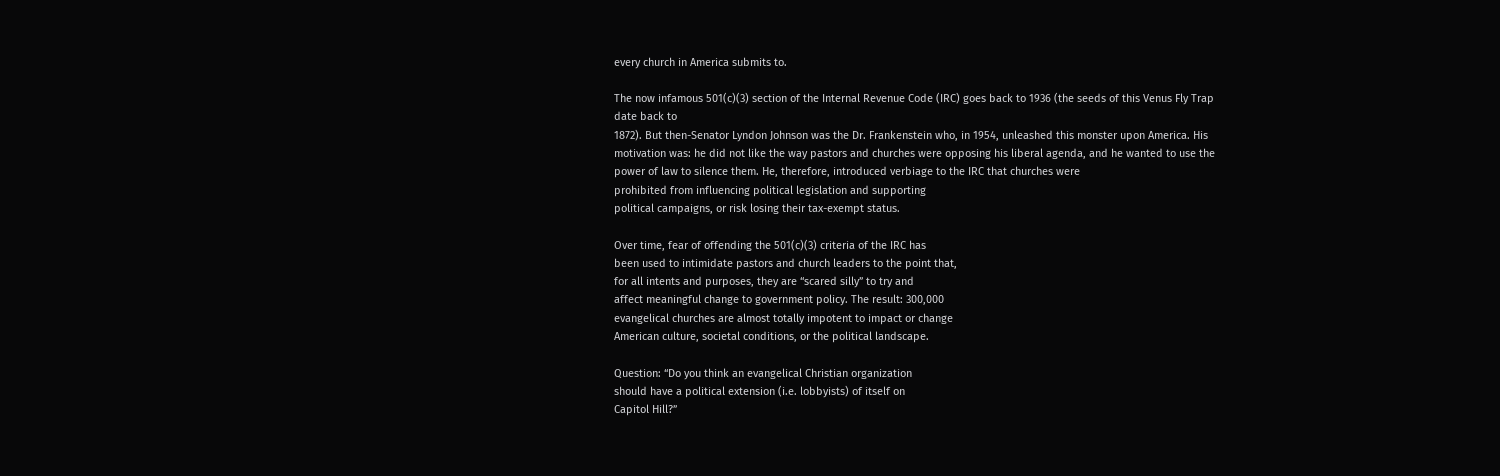every church in America submits to.

The now infamous 501(c)(3) section of the Internal Revenue Code (IRC) goes back to 1936 (the seeds of this Venus Fly Trap date back to
1872). But then-Senator Lyndon Johnson was the Dr. Frankenstein who, in 1954, unleashed this monster upon America. His motivation was: he did not like the way pastors and churches were opposing his liberal agenda, and he wanted to use the power of law to silence them. He, therefore, introduced verbiage to the IRC that churches were
prohibited from influencing political legislation and supporting
political campaigns, or risk losing their tax-exempt status.

Over time, fear of offending the 501(c)(3) criteria of the IRC has
been used to intimidate pastors and church leaders to the point that,
for all intents and purposes, they are “scared silly” to try and
affect meaningful change to government policy. The result: 300,000
evangelical churches are almost totally impotent to impact or change
American culture, societal conditions, or the political landscape.

Question: “Do you think an evangelical Christian organization
should have a political extension (i.e. lobbyists) of itself on
Capitol Hill?”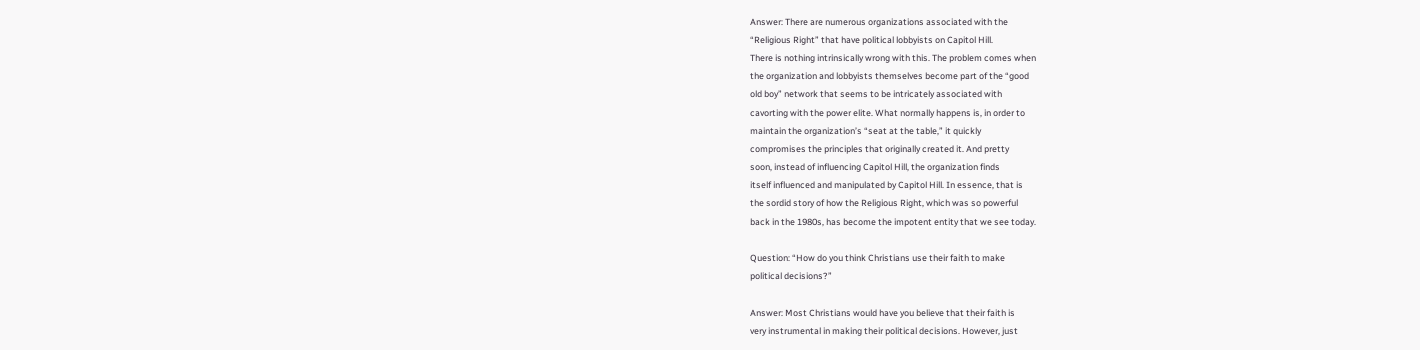Answer: There are numerous organizations associated with the
“Religious Right” that have political lobbyists on Capitol Hill.
There is nothing intrinsically wrong with this. The problem comes when
the organization and lobbyists themselves become part of the “good
old boy” network that seems to be intricately associated with
cavorting with the power elite. What normally happens is, in order to
maintain the organization’s “seat at the table,” it quickly
compromises the principles that originally created it. And pretty
soon, instead of influencing Capitol Hill, the organization finds
itself influenced and manipulated by Capitol Hill. In essence, that is
the sordid story of how the Religious Right, which was so powerful
back in the 1980s, has become the impotent entity that we see today.

Question: “How do you think Christians use their faith to make
political decisions?”

Answer: Most Christians would have you believe that their faith is
very instrumental in making their political decisions. However, just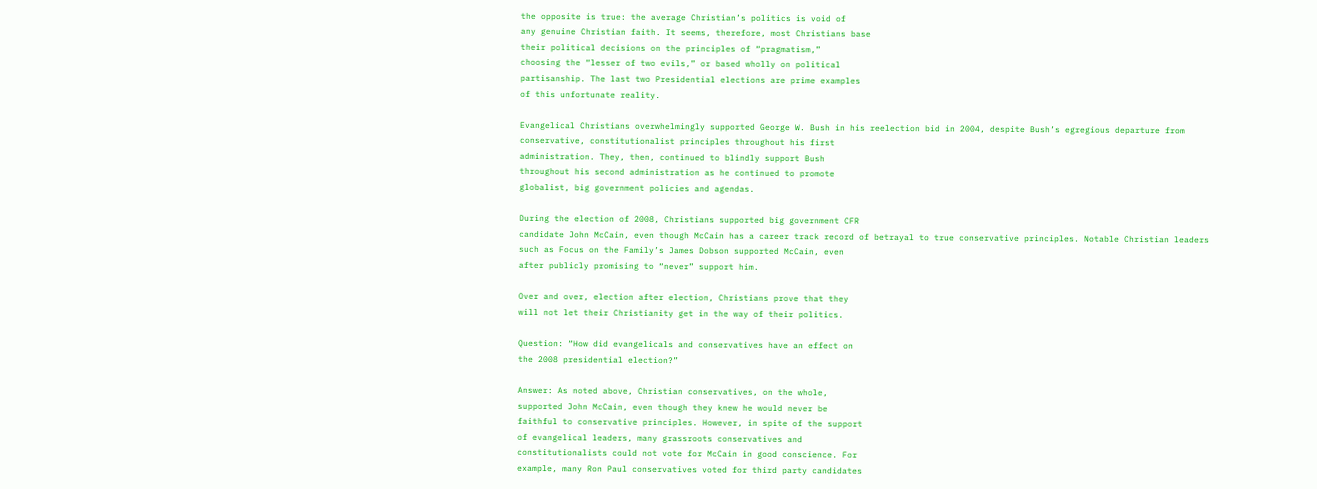the opposite is true: the average Christian’s politics is void of
any genuine Christian faith. It seems, therefore, most Christians base
their political decisions on the principles of “pragmatism,”
choosing the “lesser of two evils,” or based wholly on political
partisanship. The last two Presidential elections are prime examples
of this unfortunate reality.

Evangelical Christians overwhelmingly supported George W. Bush in his reelection bid in 2004, despite Bush’s egregious departure from
conservative, constitutionalist principles throughout his first
administration. They, then, continued to blindly support Bush
throughout his second administration as he continued to promote
globalist, big government policies and agendas.

During the election of 2008, Christians supported big government CFR
candidate John McCain, even though McCain has a career track record of betrayal to true conservative principles. Notable Christian leaders
such as Focus on the Family’s James Dobson supported McCain, even
after publicly promising to “never” support him.

Over and over, election after election, Christians prove that they
will not let their Christianity get in the way of their politics.

Question: “How did evangelicals and conservatives have an effect on
the 2008 presidential election?”

Answer: As noted above, Christian conservatives, on the whole,
supported John McCain, even though they knew he would never be
faithful to conservative principles. However, in spite of the support
of evangelical leaders, many grassroots conservatives and
constitutionalists could not vote for McCain in good conscience. For
example, many Ron Paul conservatives voted for third party candidates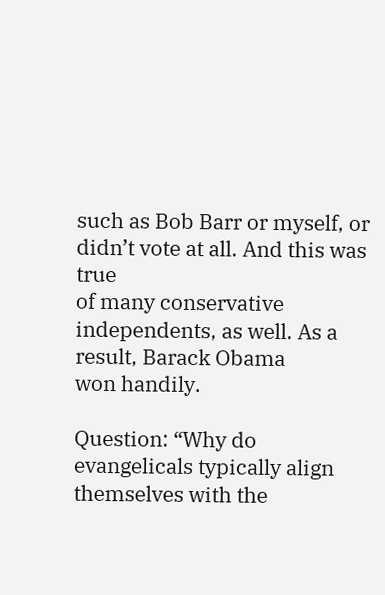such as Bob Barr or myself, or didn’t vote at all. And this was true
of many conservative independents, as well. As a result, Barack Obama
won handily.

Question: “Why do evangelicals typically align themselves with the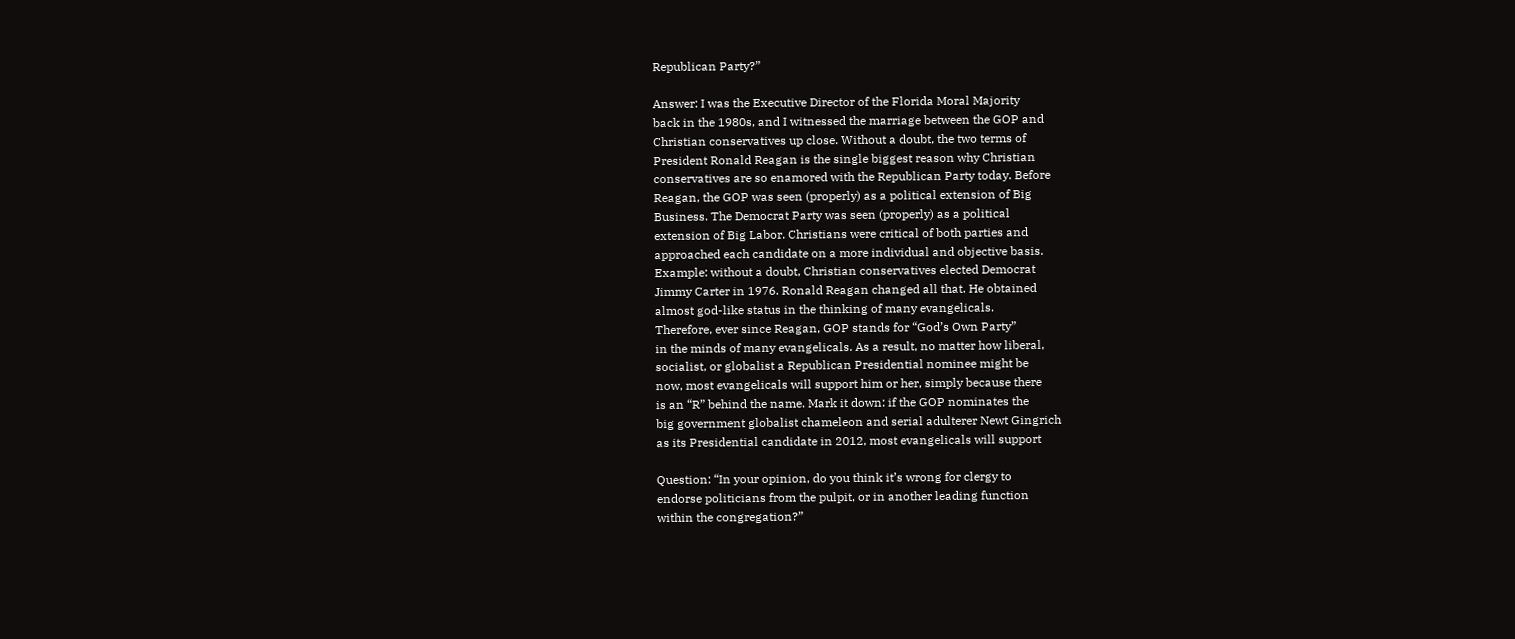Republican Party?”

Answer: I was the Executive Director of the Florida Moral Majority
back in the 1980s, and I witnessed the marriage between the GOP and
Christian conservatives up close. Without a doubt, the two terms of
President Ronald Reagan is the single biggest reason why Christian
conservatives are so enamored with the Republican Party today. Before
Reagan, the GOP was seen (properly) as a political extension of Big
Business. The Democrat Party was seen (properly) as a political
extension of Big Labor. Christians were critical of both parties and
approached each candidate on a more individual and objective basis.
Example: without a doubt, Christian conservatives elected Democrat
Jimmy Carter in 1976. Ronald Reagan changed all that. He obtained
almost god-like status in the thinking of many evangelicals.
Therefore, ever since Reagan, GOP stands for “God’s Own Party”
in the minds of many evangelicals. As a result, no matter how liberal,
socialist, or globalist a Republican Presidential nominee might be
now, most evangelicals will support him or her, simply because there
is an “R” behind the name. Mark it down: if the GOP nominates the
big government globalist chameleon and serial adulterer Newt Gingrich
as its Presidential candidate in 2012, most evangelicals will support

Question: “In your opinion, do you think it’s wrong for clergy to
endorse politicians from the pulpit, or in another leading function
within the congregation?”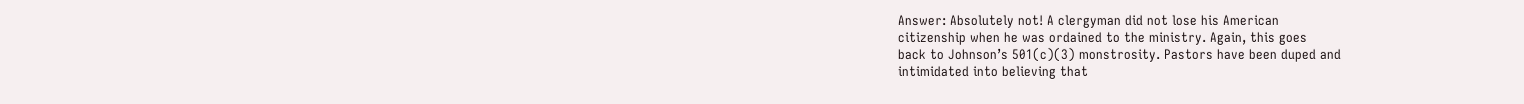Answer: Absolutely not! A clergyman did not lose his American
citizenship when he was ordained to the ministry. Again, this goes
back to Johnson’s 501(c)(3) monstrosity. Pastors have been duped and
intimidated into believing that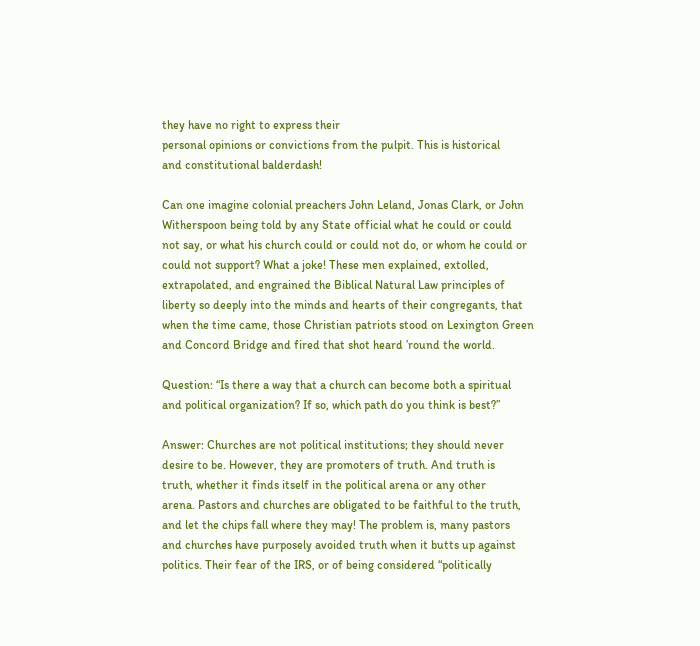they have no right to express their
personal opinions or convictions from the pulpit. This is historical
and constitutional balderdash!

Can one imagine colonial preachers John Leland, Jonas Clark, or John
Witherspoon being told by any State official what he could or could
not say, or what his church could or could not do, or whom he could or
could not support? What a joke! These men explained, extolled,
extrapolated, and engrained the Biblical Natural Law principles of
liberty so deeply into the minds and hearts of their congregants, that
when the time came, those Christian patriots stood on Lexington Green
and Concord Bridge and fired that shot heard ’round the world.

Question: “Is there a way that a church can become both a spiritual
and political organization? If so, which path do you think is best?”

Answer: Churches are not political institutions; they should never
desire to be. However, they are promoters of truth. And truth is
truth, whether it finds itself in the political arena or any other
arena. Pastors and churches are obligated to be faithful to the truth,
and let the chips fall where they may! The problem is, many pastors
and churches have purposely avoided truth when it butts up against
politics. Their fear of the IRS, or of being considered “politically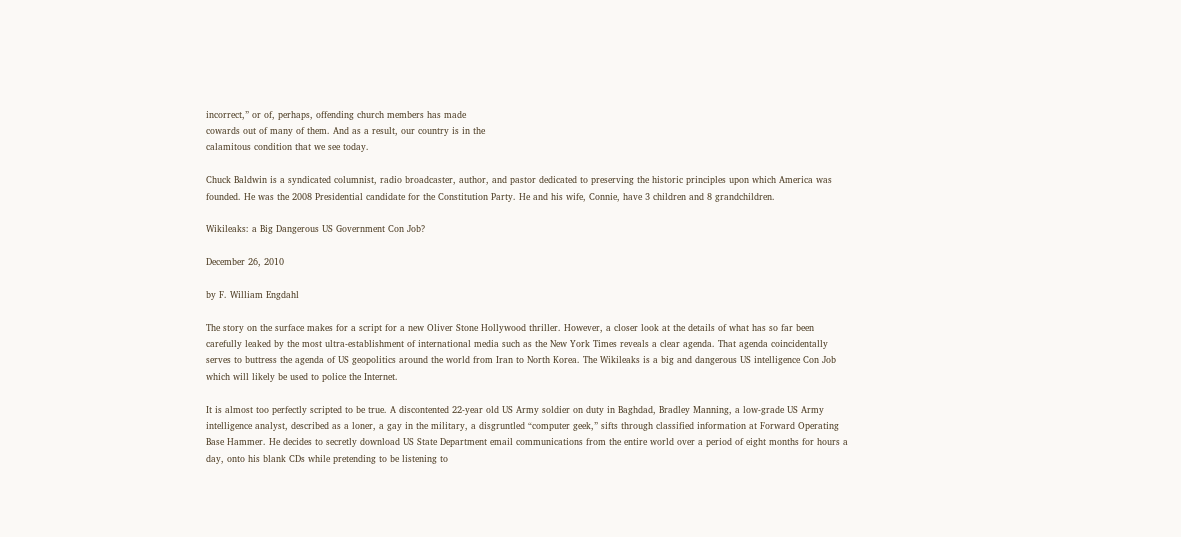incorrect,” or of, perhaps, offending church members has made
cowards out of many of them. And as a result, our country is in the
calamitous condition that we see today.

Chuck Baldwin is a syndicated columnist, radio broadcaster, author, and pastor dedicated to preserving the historic principles upon which America was founded. He was the 2008 Presidential candidate for the Constitution Party. He and his wife, Connie, have 3 children and 8 grandchildren.

Wikileaks: a Big Dangerous US Government Con Job?

December 26, 2010

by F. William Engdahl

The story on the surface makes for a script for a new Oliver Stone Hollywood thriller. However, a closer look at the details of what has so far been carefully leaked by the most ultra-establishment of international media such as the New York Times reveals a clear agenda. That agenda coincidentally serves to buttress the agenda of US geopolitics around the world from Iran to North Korea. The Wikileaks is a big and dangerous US intelligence Con Job which will likely be used to police the Internet.

It is almost too perfectly scripted to be true. A discontented 22-year old US Army soldier on duty in Baghdad, Bradley Manning, a low-grade US Army intelligence analyst, described as a loner, a gay in the military, a disgruntled “computer geek,” sifts through classified information at Forward Operating Base Hammer. He decides to secretly download US State Department email communications from the entire world over a period of eight months for hours a day, onto his blank CDs while pretending to be listening to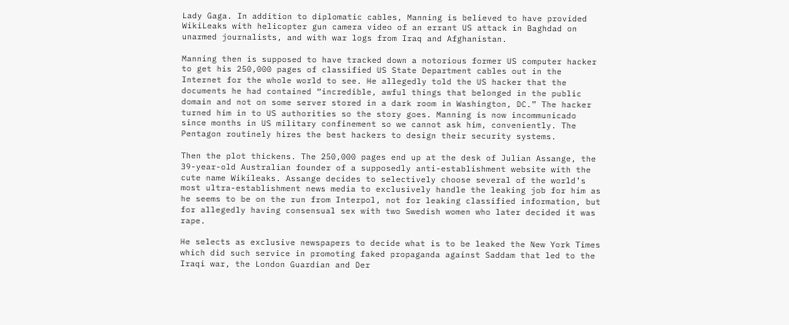Lady Gaga. In addition to diplomatic cables, Manning is believed to have provided WikiLeaks with helicopter gun camera video of an errant US attack in Baghdad on unarmed journalists, and with war logs from Iraq and Afghanistan.

Manning then is supposed to have tracked down a notorious former US computer hacker to get his 250,000 pages of classified US State Department cables out in the Internet for the whole world to see. He allegedly told the US hacker that the documents he had contained “incredible, awful things that belonged in the public domain and not on some server stored in a dark room in Washington, DC.” The hacker turned him in to US authorities so the story goes. Manning is now incommunicado since months in US military confinement so we cannot ask him, conveniently. The Pentagon routinely hires the best hackers to design their security systems.

Then the plot thickens. The 250,000 pages end up at the desk of Julian Assange, the 39-year-old Australian founder of a supposedly anti-establishment website with the cute name Wikileaks. Assange decides to selectively choose several of the world’s most ultra-establishment news media to exclusively handle the leaking job for him as he seems to be on the run from Interpol, not for leaking classified information, but for allegedly having consensual sex with two Swedish women who later decided it was rape.

He selects as exclusive newspapers to decide what is to be leaked the New York Times which did such service in promoting faked propaganda against Saddam that led to the Iraqi war, the London Guardian and Der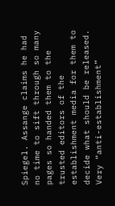Spiegel. Assange claims he had no time to sift through so many pages so handed them to the trusted editors of the establishment media for them to decide what should be released. Very “anti-establishment”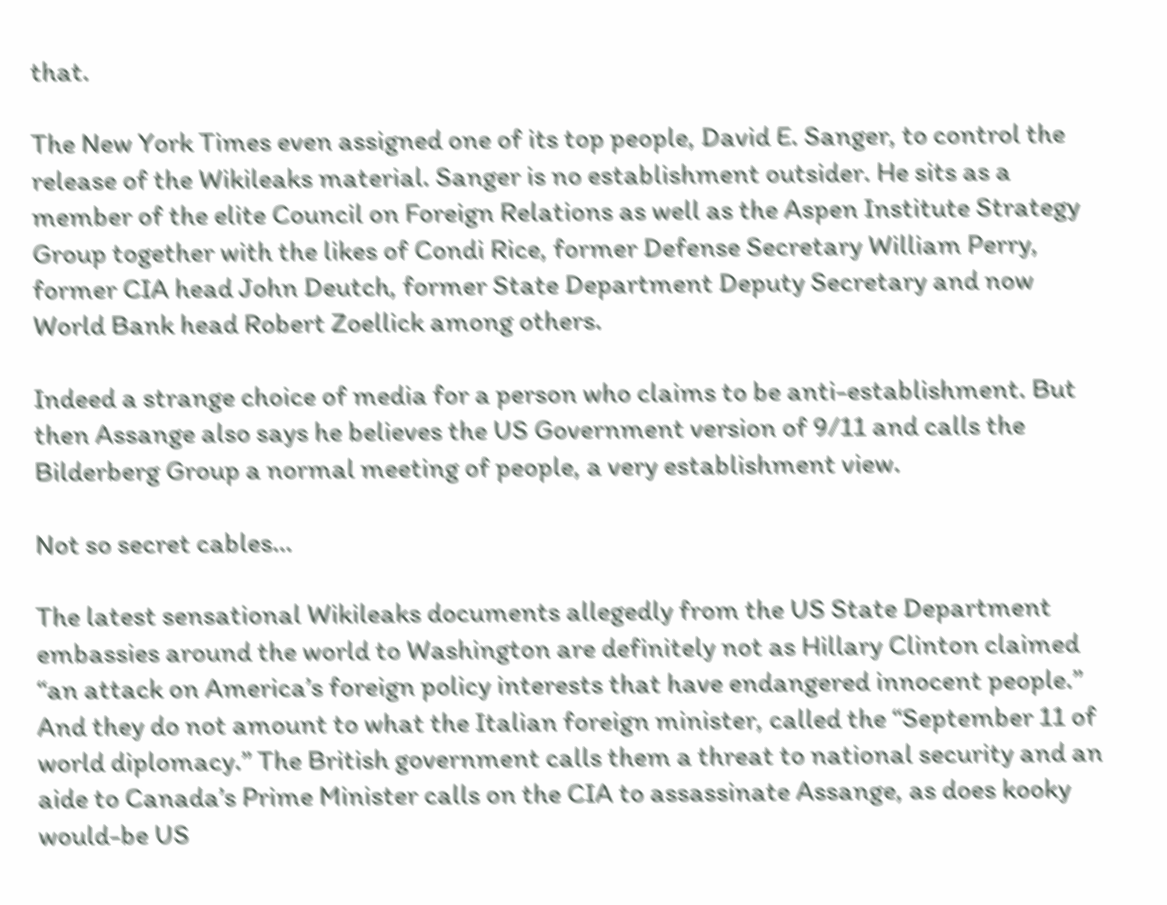that.

The New York Times even assigned one of its top people, David E. Sanger, to control the release of the Wikileaks material. Sanger is no establishment outsider. He sits as a member of the elite Council on Foreign Relations as well as the Aspen Institute Strategy Group together with the likes of Condi Rice, former Defense Secretary William Perry, former CIA head John Deutch, former State Department Deputy Secretary and now World Bank head Robert Zoellick among others.

Indeed a strange choice of media for a person who claims to be anti-establishment. But then Assange also says he believes the US Government version of 9/11 and calls the Bilderberg Group a normal meeting of people, a very establishment view.

Not so secret cables…

The latest sensational Wikileaks documents allegedly from the US State Department embassies around the world to Washington are definitely not as Hillary Clinton claimed “an attack on America’s foreign policy interests that have endangered innocent people.” And they do not amount to what the Italian foreign minister, called the “September 11 of world diplomacy.” The British government calls them a threat to national security and an aide to Canada’s Prime Minister calls on the CIA to assassinate Assange, as does kooky would-be US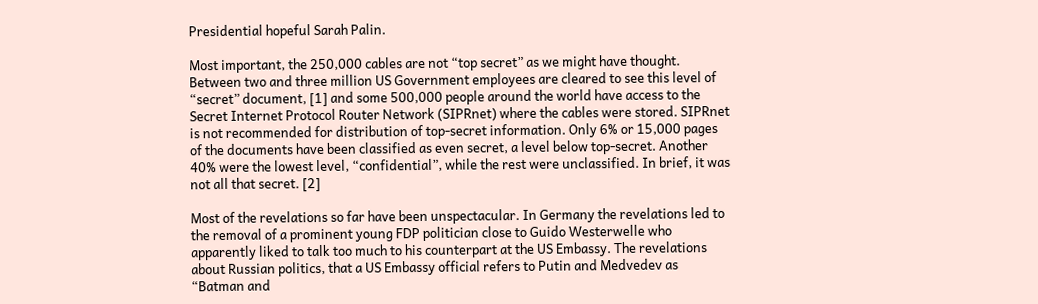Presidential hopeful Sarah Palin.

Most important, the 250,000 cables are not “top secret” as we might have thought. Between two and three million US Government employees are cleared to see this level of “secret” document, [1] and some 500,000 people around the world have access to the Secret Internet Protocol Router Network (SIPRnet) where the cables were stored. SIPRnet is not recommended for distribution of top-secret information. Only 6% or 15,000 pages of the documents have been classified as even secret, a level below top-secret. Another 40% were the lowest level, “confidential”, while the rest were unclassified. In brief, it was not all that secret. [2]

Most of the revelations so far have been unspectacular. In Germany the revelations led to the removal of a prominent young FDP politician close to Guido Westerwelle who apparently liked to talk too much to his counterpart at the US Embassy. The revelations about Russian politics, that a US Embassy official refers to Putin and Medvedev as “Batman and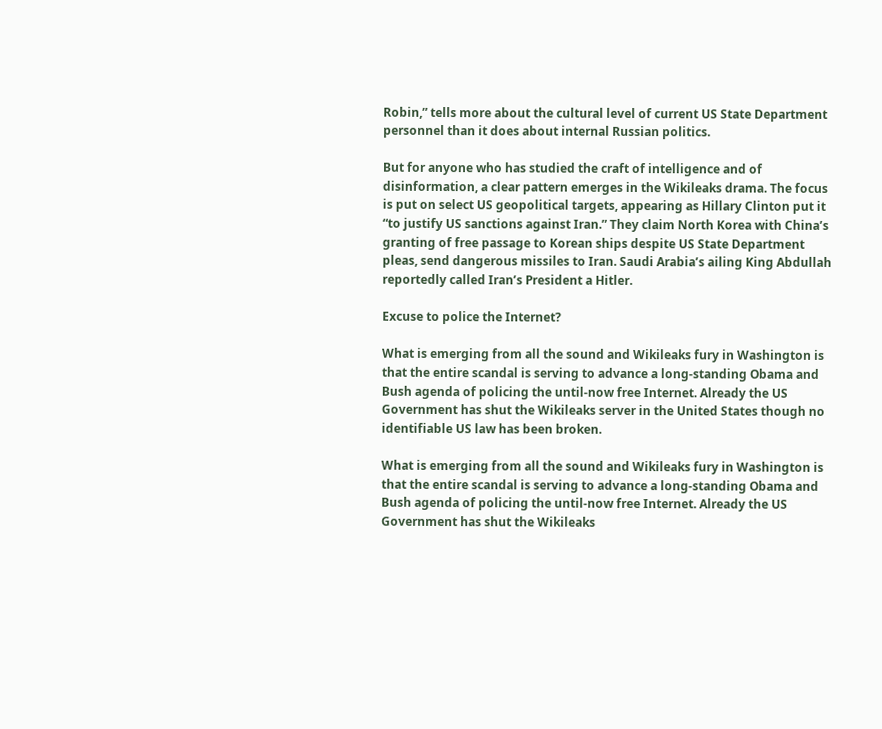Robin,” tells more about the cultural level of current US State Department personnel than it does about internal Russian politics.

But for anyone who has studied the craft of intelligence and of disinformation, a clear pattern emerges in the Wikileaks drama. The focus is put on select US geopolitical targets, appearing as Hillary Clinton put it “to justify US sanctions against Iran.” They claim North Korea with China’s granting of free passage to Korean ships despite US State Department pleas, send dangerous missiles to Iran. Saudi Arabia’s ailing King Abdullah reportedly called Iran’s President a Hitler.

Excuse to police the Internet?

What is emerging from all the sound and Wikileaks fury in Washington is that the entire scandal is serving to advance a long-standing Obama and Bush agenda of policing the until-now free Internet. Already the US Government has shut the Wikileaks server in the United States though no identifiable US law has been broken.

What is emerging from all the sound and Wikileaks fury in Washington is that the entire scandal is serving to advance a long-standing Obama and Bush agenda of policing the until-now free Internet. Already the US Government has shut the Wikileaks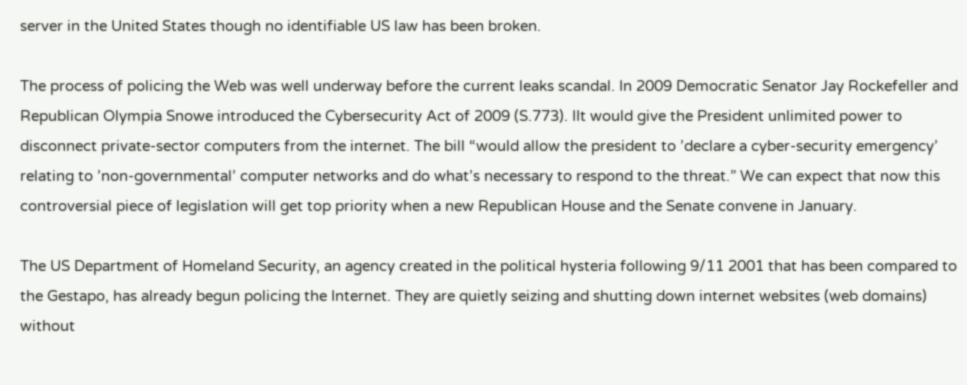server in the United States though no identifiable US law has been broken.

The process of policing the Web was well underway before the current leaks scandal. In 2009 Democratic Senator Jay Rockefeller and Republican Olympia Snowe introduced the Cybersecurity Act of 2009 (S.773). IIt would give the President unlimited power to disconnect private-sector computers from the internet. The bill “would allow the president to ’declare a cyber-security emergency’ relating to ’non-governmental’ computer networks and do what’s necessary to respond to the threat.” We can expect that now this controversial piece of legislation will get top priority when a new Republican House and the Senate convene in January.

The US Department of Homeland Security, an agency created in the political hysteria following 9/11 2001 that has been compared to the Gestapo, has already begun policing the Internet. They are quietly seizing and shutting down internet websites (web domains) without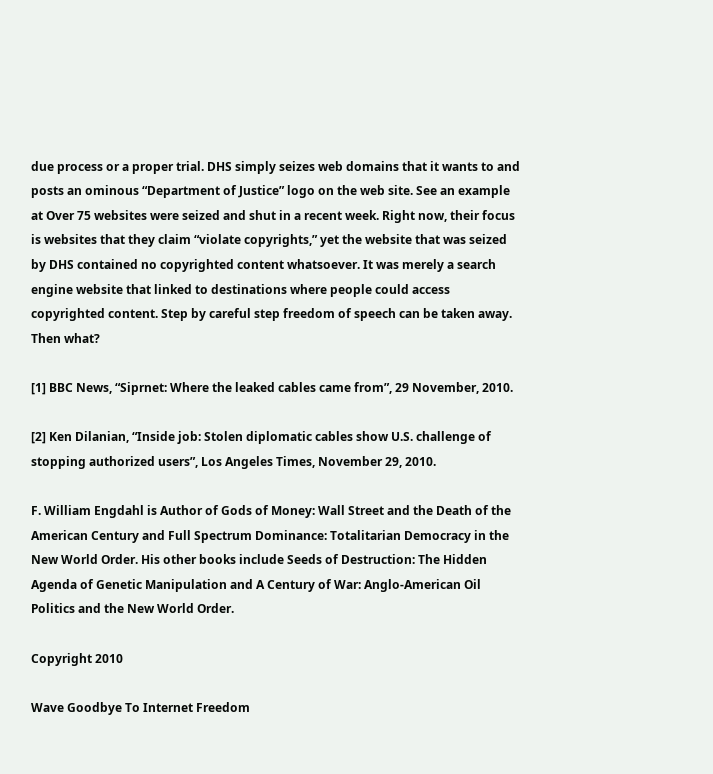due process or a proper trial. DHS simply seizes web domains that it wants to and posts an ominous “Department of Justice” logo on the web site. See an example at Over 75 websites were seized and shut in a recent week. Right now, their focus is websites that they claim “violate copyrights,” yet the website that was seized by DHS contained no copyrighted content whatsoever. It was merely a search engine website that linked to destinations where people could access copyrighted content. Step by careful step freedom of speech can be taken away. Then what?

[1] BBC News, “Siprnet: Where the leaked cables came from”, 29 November, 2010.

[2] Ken Dilanian, “Inside job: Stolen diplomatic cables show U.S. challenge of stopping authorized users”, Los Angeles Times, November 29, 2010.

F. William Engdahl is Author of Gods of Money: Wall Street and the Death of the American Century and Full Spectrum Dominance: Totalitarian Democracy in the New World Order. His other books include Seeds of Destruction: The Hidden Agenda of Genetic Manipulation and A Century of War: Anglo-American Oil Politics and the New World Order.

Copyright 2010

Wave Goodbye To Internet Freedom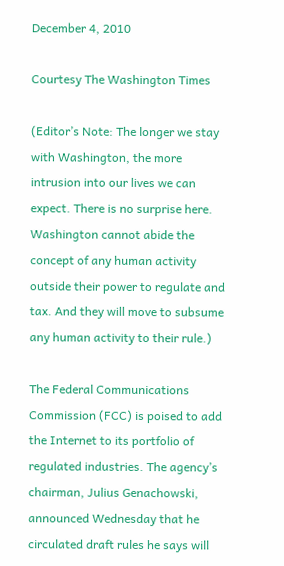December 4, 2010

Courtesy The Washington Times

(Editor’s Note: The longer we stay with Washington, the more intrusion into our lives we can expect. There is no surprise here. Washington cannot abide the concept of any human activity outside their power to regulate and tax. And they will move to subsume any human activity to their rule.)

The Federal Communications Commission (FCC) is poised to add the Internet to its portfolio of regulated industries. The agency’s chairman, Julius Genachowski, announced Wednesday that he circulated draft rules he says will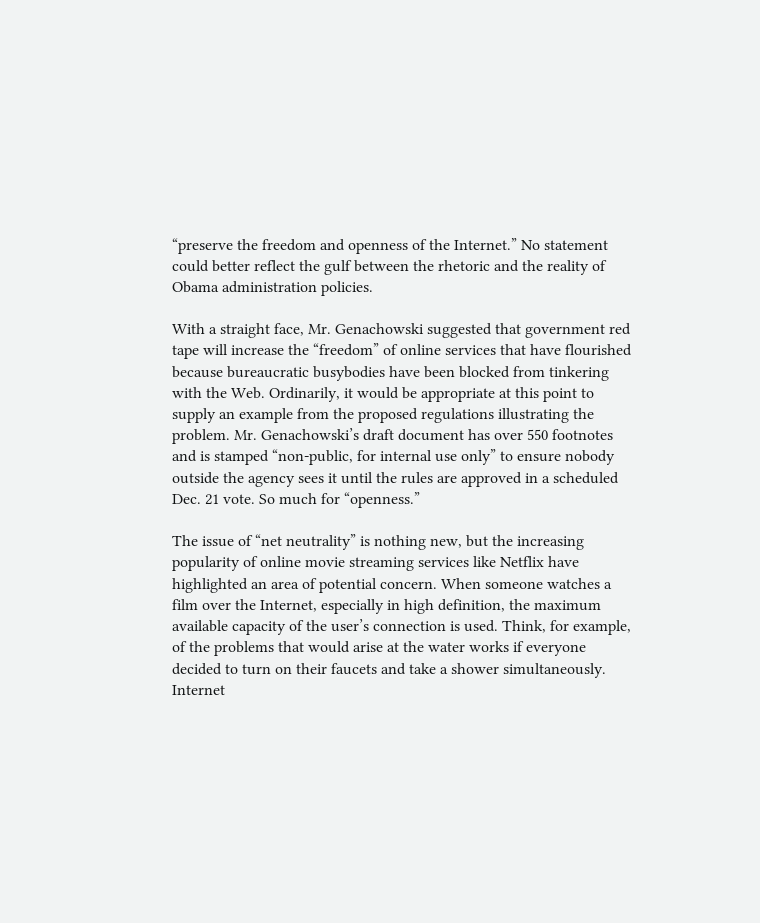“preserve the freedom and openness of the Internet.” No statement could better reflect the gulf between the rhetoric and the reality of Obama administration policies.

With a straight face, Mr. Genachowski suggested that government red tape will increase the “freedom” of online services that have flourished because bureaucratic busybodies have been blocked from tinkering with the Web. Ordinarily, it would be appropriate at this point to supply an example from the proposed regulations illustrating the problem. Mr. Genachowski’s draft document has over 550 footnotes and is stamped “non-public, for internal use only” to ensure nobody outside the agency sees it until the rules are approved in a scheduled Dec. 21 vote. So much for “openness.”

The issue of “net neutrality” is nothing new, but the increasing popularity of online movie streaming services like Netflix have highlighted an area of potential concern. When someone watches a film over the Internet, especially in high definition, the maximum available capacity of the user’s connection is used. Think, for example, of the problems that would arise at the water works if everyone decided to turn on their faucets and take a shower simultaneously. Internet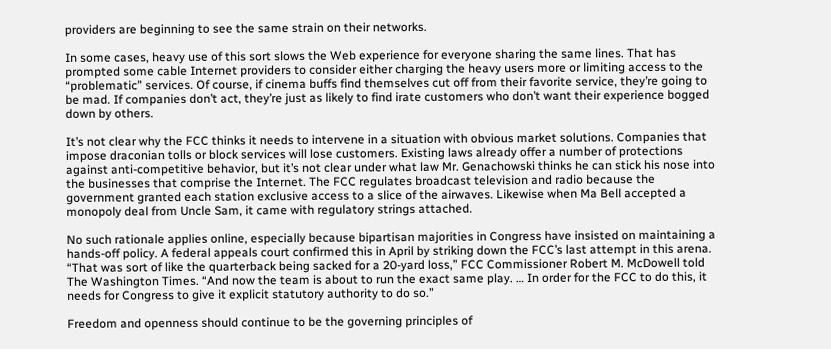providers are beginning to see the same strain on their networks.

In some cases, heavy use of this sort slows the Web experience for everyone sharing the same lines. That has prompted some cable Internet providers to consider either charging the heavy users more or limiting access to the “problematic” services. Of course, if cinema buffs find themselves cut off from their favorite service, they’re going to be mad. If companies don’t act, they’re just as likely to find irate customers who don’t want their experience bogged down by others.

It’s not clear why the FCC thinks it needs to intervene in a situation with obvious market solutions. Companies that impose draconian tolls or block services will lose customers. Existing laws already offer a number of protections against anti-competitive behavior, but it’s not clear under what law Mr. Genachowski thinks he can stick his nose into the businesses that comprise the Internet. The FCC regulates broadcast television and radio because the government granted each station exclusive access to a slice of the airwaves. Likewise when Ma Bell accepted a monopoly deal from Uncle Sam, it came with regulatory strings attached.

No such rationale applies online, especially because bipartisan majorities in Congress have insisted on maintaining a hands-off policy. A federal appeals court confirmed this in April by striking down the FCC’s last attempt in this arena. “That was sort of like the quarterback being sacked for a 20-yard loss,” FCC Commissioner Robert M. McDowell told The Washington Times. “And now the team is about to run the exact same play. … In order for the FCC to do this, it needs for Congress to give it explicit statutory authority to do so.”

Freedom and openness should continue to be the governing principles of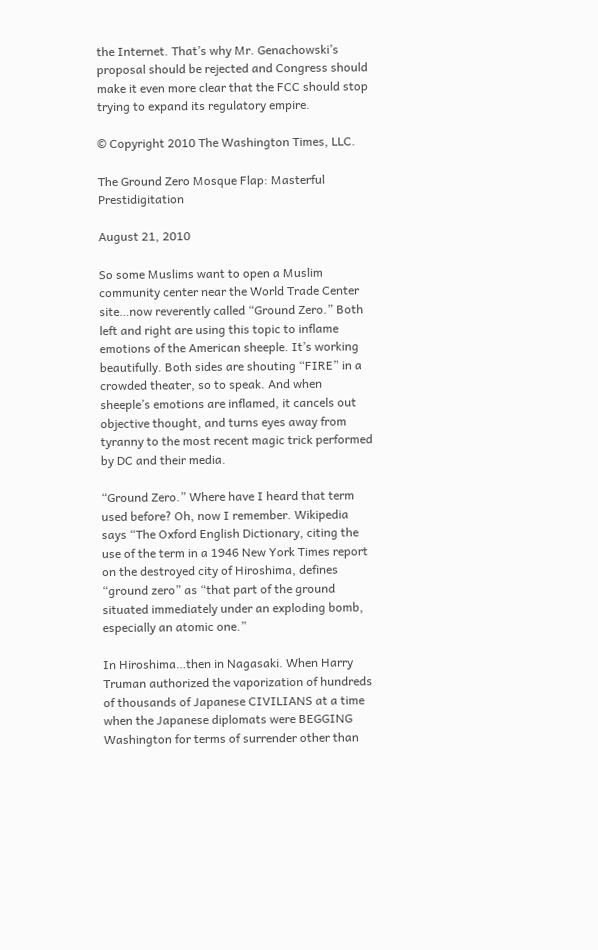the Internet. That’s why Mr. Genachowski’s proposal should be rejected and Congress should make it even more clear that the FCC should stop trying to expand its regulatory empire.

© Copyright 2010 The Washington Times, LLC.

The Ground Zero Mosque Flap: Masterful Prestidigitation

August 21, 2010

So some Muslims want to open a Muslim community center near the World Trade Center site…now reverently called “Ground Zero.” Both left and right are using this topic to inflame emotions of the American sheeple. It’s working beautifully. Both sides are shouting “FIRE” in a crowded theater, so to speak. And when sheeple’s emotions are inflamed, it cancels out objective thought, and turns eyes away from tyranny to the most recent magic trick performed by DC and their media.

“Ground Zero.” Where have I heard that term used before? Oh, now I remember. Wikipedia says “The Oxford English Dictionary, citing the use of the term in a 1946 New York Times report on the destroyed city of Hiroshima, defines “ground zero” as “that part of the ground situated immediately under an exploding bomb, especially an atomic one.”

In Hiroshima…then in Nagasaki. When Harry Truman authorized the vaporization of hundreds of thousands of Japanese CIVILIANS at a time when the Japanese diplomats were BEGGING Washington for terms of surrender other than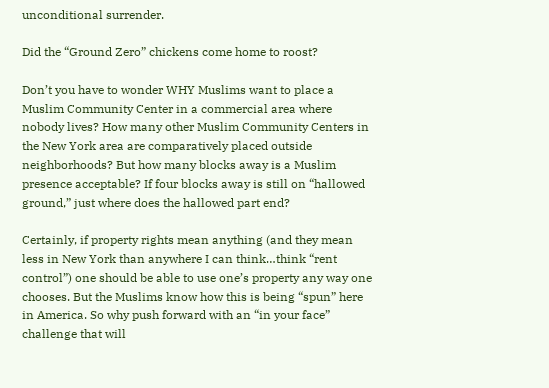unconditional surrender.

Did the “Ground Zero” chickens come home to roost?

Don’t you have to wonder WHY Muslims want to place a Muslim Community Center in a commercial area where nobody lives? How many other Muslim Community Centers in the New York area are comparatively placed outside neighborhoods? But how many blocks away is a Muslim presence acceptable? If four blocks away is still on “hallowed ground,” just where does the hallowed part end?

Certainly, if property rights mean anything (and they mean less in New York than anywhere I can think…think “rent control”) one should be able to use one’s property any way one chooses. But the Muslims know how this is being “spun” here in America. So why push forward with an “in your face” challenge that will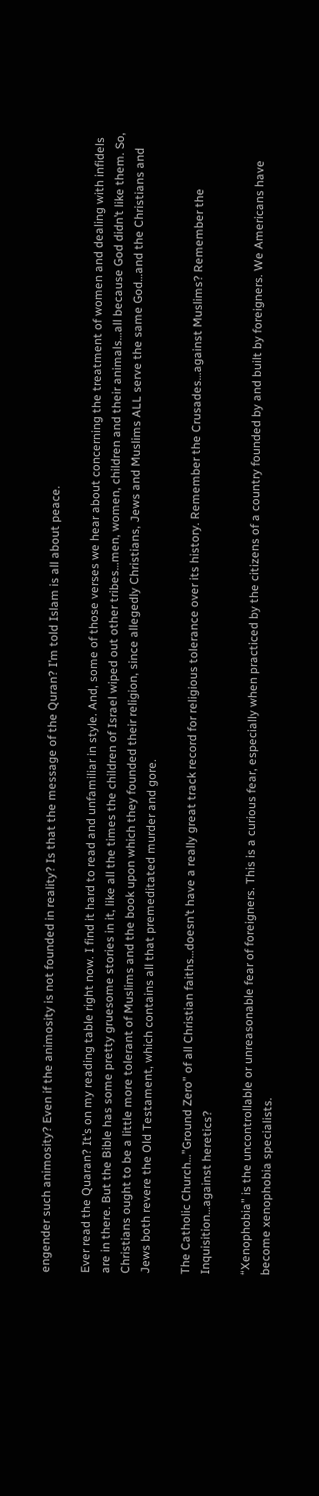engender such animosity? Even if the animosity is not founded in reality? Is that the message of the Quran? I’m told Islam is all about peace.

Ever read the Quaran? It’s on my reading table right now. I find it hard to read and unfamiliar in style. And, some of those verses we hear about concerning the treatment of women and dealing with infidels are in there. But the Bible has some pretty gruesome stories in it, like all the times the children of Israel wiped out other tribes…men, women, children and their animals…all because God didn’t like them. So, Christians ought to be a little more tolerant of Muslims and the book upon which they founded their religion, since allegedly Christians, Jews and Muslims ALL serve the same God…and the Christians and Jews both revere the Old Testament, which contains all that premeditated murder and gore.

The Catholic Church…”Ground Zero” of all Christian faiths…doesn’t have a really great track record for religious tolerance over its history. Remember the Crusades…against Muslims? Remember the Inquisition…against heretics?

“Xenophobia” is the uncontrollable or unreasonable fear of foreigners. This is a curious fear, especially when practiced by the citizens of a country founded by and built by foreigners. We Americans have become xenophobia specialists.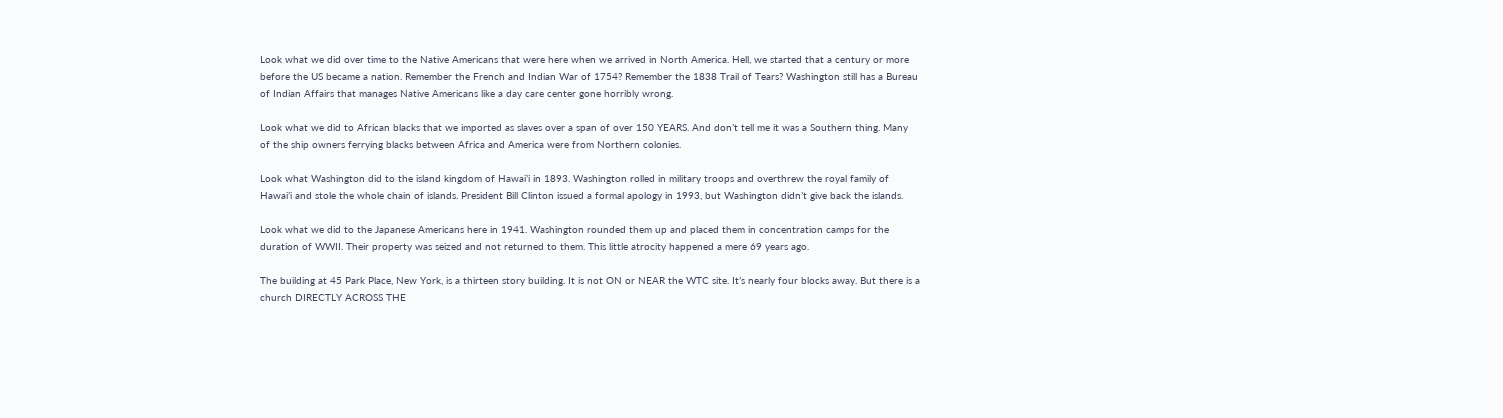Look what we did over time to the Native Americans that were here when we arrived in North America. Hell, we started that a century or more before the US became a nation. Remember the French and Indian War of 1754? Remember the 1838 Trail of Tears? Washington still has a Bureau of Indian Affairs that manages Native Americans like a day care center gone horribly wrong.

Look what we did to African blacks that we imported as slaves over a span of over 150 YEARS. And don’t tell me it was a Southern thing. Many of the ship owners ferrying blacks between Africa and America were from Northern colonies.

Look what Washington did to the island kingdom of Hawai’i in 1893. Washington rolled in military troops and overthrew the royal family of Hawai’i and stole the whole chain of islands. President Bill Clinton issued a formal apology in 1993, but Washington didn’t give back the islands.

Look what we did to the Japanese Americans here in 1941. Washington rounded them up and placed them in concentration camps for the duration of WWII. Their property was seized and not returned to them. This little atrocity happened a mere 69 years ago.

The building at 45 Park Place, New York, is a thirteen story building. It is not ON or NEAR the WTC site. It’s nearly four blocks away. But there is a church DIRECTLY ACROSS THE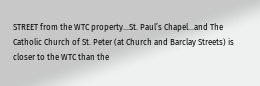STREET from the WTC property…St. Paul’s Chapel…and The Catholic Church of St. Peter (at Church and Barclay Streets) is closer to the WTC than the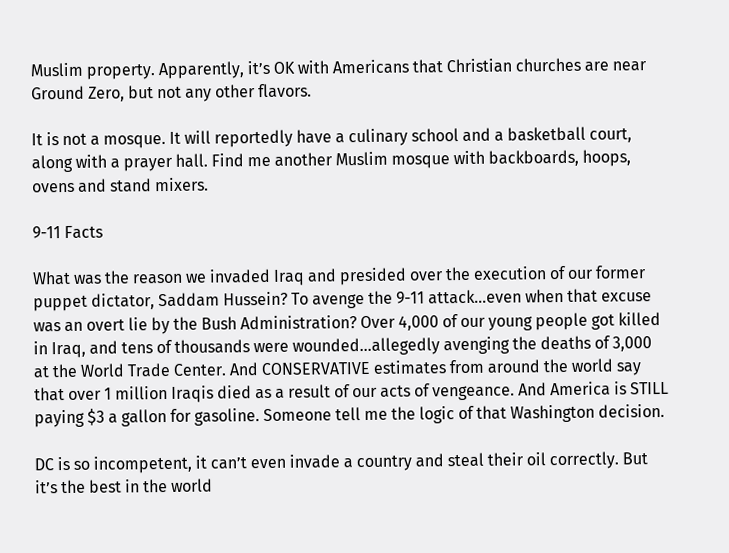Muslim property. Apparently, it’s OK with Americans that Christian churches are near Ground Zero, but not any other flavors.

It is not a mosque. It will reportedly have a culinary school and a basketball court, along with a prayer hall. Find me another Muslim mosque with backboards, hoops, ovens and stand mixers.

9-11 Facts

What was the reason we invaded Iraq and presided over the execution of our former puppet dictator, Saddam Hussein? To avenge the 9-11 attack…even when that excuse was an overt lie by the Bush Administration? Over 4,000 of our young people got killed in Iraq, and tens of thousands were wounded…allegedly avenging the deaths of 3,000 at the World Trade Center. And CONSERVATIVE estimates from around the world say that over 1 million Iraqis died as a result of our acts of vengeance. And America is STILL paying $3 a gallon for gasoline. Someone tell me the logic of that Washington decision.

DC is so incompetent, it can’t even invade a country and steal their oil correctly. But it’s the best in the world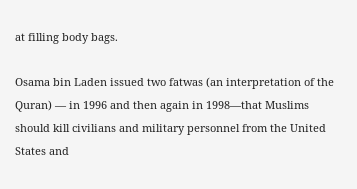at filling body bags.

Osama bin Laden issued two fatwas (an interpretation of the Quran) — in 1996 and then again in 1998—that Muslims should kill civilians and military personnel from the United States and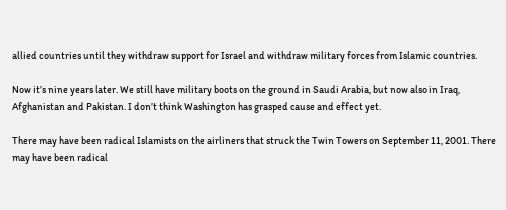allied countries until they withdraw support for Israel and withdraw military forces from Islamic countries.

Now it’s nine years later. We still have military boots on the ground in Saudi Arabia, but now also in Iraq, Afghanistan and Pakistan. I don’t think Washington has grasped cause and effect yet.

There may have been radical Islamists on the airliners that struck the Twin Towers on September 11, 2001. There may have been radical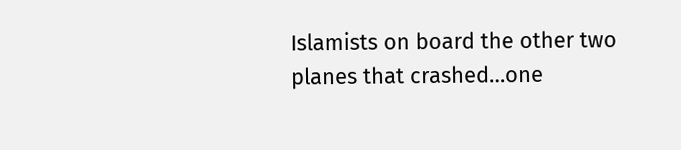Islamists on board the other two planes that crashed…one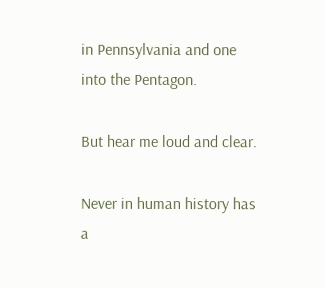in Pennsylvania and one into the Pentagon.

But hear me loud and clear.

Never in human history has a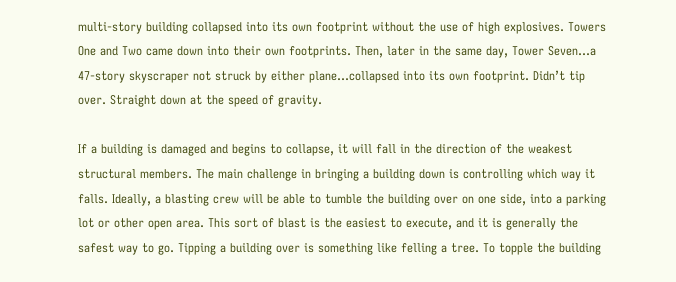multi-story building collapsed into its own footprint without the use of high explosives. Towers One and Two came down into their own footprints. Then, later in the same day, Tower Seven…a 47-story skyscraper not struck by either plane…collapsed into its own footprint. Didn’t tip over. Straight down at the speed of gravity.

If a building is damaged and begins to collapse, it will fall in the direction of the weakest structural members. The main challenge in bringing a building down is controlling which way it falls. Ideally, a blasting crew will be able to tumble the building over on one side, into a parking lot or other open area. This sort of blast is the easiest to execute, and it is generally the safest way to go. Tipping a building over is something like felling a tree. To topple the building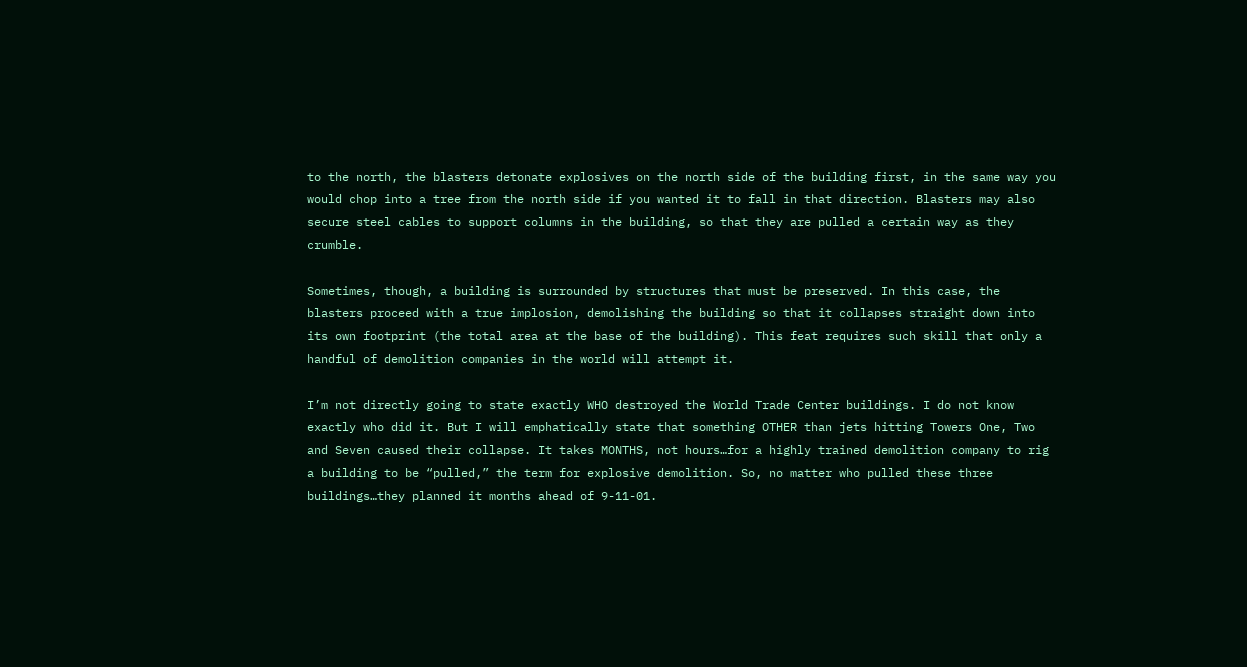to the north, the blasters detonate explosives on the north side of the building first, in the same way you would chop into a tree from the north side if you wanted it to fall in that direction. Blasters may also secure steel cables to support columns in the building, so that they are pulled a certain way as they crumble.

Sometimes, though, a building is surrounded by structures that must be preserved. In this case, the blasters proceed with a true implosion, demolishing the building so that it collapses straight down into its own footprint (the total area at the base of the building). This feat requires such skill that only a handful of demolition companies in the world will attempt it.

I’m not directly going to state exactly WHO destroyed the World Trade Center buildings. I do not know exactly who did it. But I will emphatically state that something OTHER than jets hitting Towers One, Two and Seven caused their collapse. It takes MONTHS, not hours…for a highly trained demolition company to rig a building to be “pulled,” the term for explosive demolition. So, no matter who pulled these three buildings…they planned it months ahead of 9-11-01.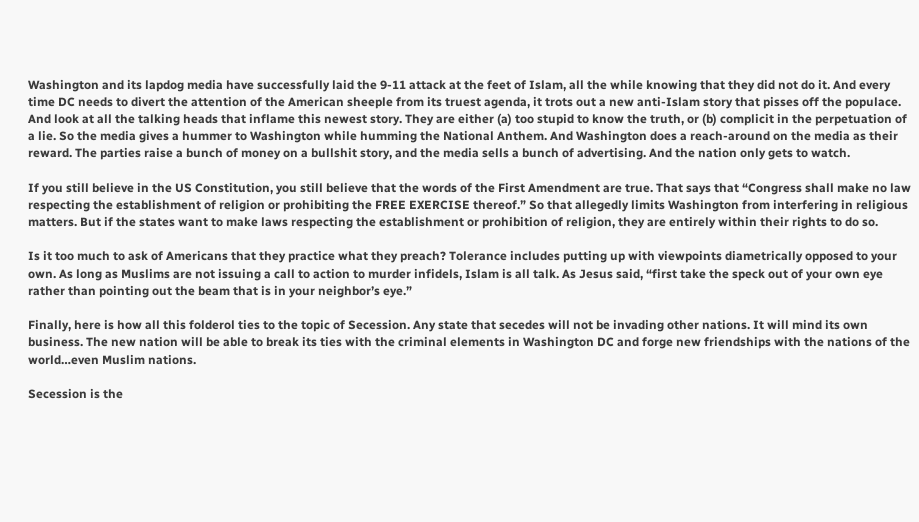Washington and its lapdog media have successfully laid the 9-11 attack at the feet of Islam, all the while knowing that they did not do it. And every time DC needs to divert the attention of the American sheeple from its truest agenda, it trots out a new anti-Islam story that pisses off the populace. And look at all the talking heads that inflame this newest story. They are either (a) too stupid to know the truth, or (b) complicit in the perpetuation of a lie. So the media gives a hummer to Washington while humming the National Anthem. And Washington does a reach-around on the media as their reward. The parties raise a bunch of money on a bullshit story, and the media sells a bunch of advertising. And the nation only gets to watch.

If you still believe in the US Constitution, you still believe that the words of the First Amendment are true. That says that “Congress shall make no law respecting the establishment of religion or prohibiting the FREE EXERCISE thereof.” So that allegedly limits Washington from interfering in religious matters. But if the states want to make laws respecting the establishment or prohibition of religion, they are entirely within their rights to do so.

Is it too much to ask of Americans that they practice what they preach? Tolerance includes putting up with viewpoints diametrically opposed to your own. As long as Muslims are not issuing a call to action to murder infidels, Islam is all talk. As Jesus said, “first take the speck out of your own eye rather than pointing out the beam that is in your neighbor’s eye.”

Finally, here is how all this folderol ties to the topic of Secession. Any state that secedes will not be invading other nations. It will mind its own business. The new nation will be able to break its ties with the criminal elements in Washington DC and forge new friendships with the nations of the world…even Muslim nations.

Secession is the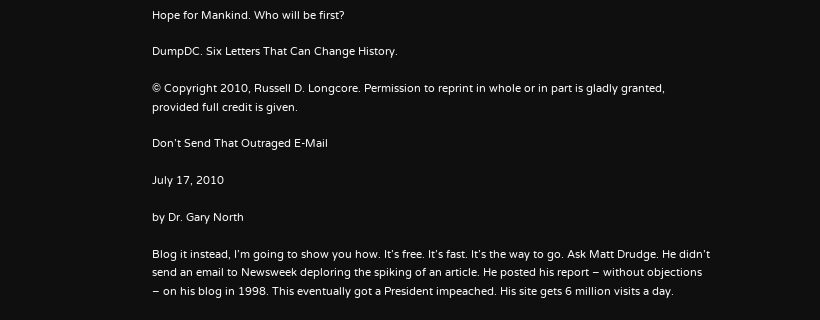Hope for Mankind. Who will be first?

DumpDC. Six Letters That Can Change History.

© Copyright 2010, Russell D. Longcore. Permission to reprint in whole or in part is gladly granted, provided full credit is given.

Don’t Send That Outraged E-Mail

July 17, 2010

by Dr. Gary North

Blog it instead, I’m going to show you how. It’s free. It’s fast. It’s the way to go. Ask Matt Drudge. He didn’t send an email to Newsweek deploring the spiking of an article. He posted his report – without objections – on his blog in 1998. This eventually got a President impeached. His site gets 6 million visits a day.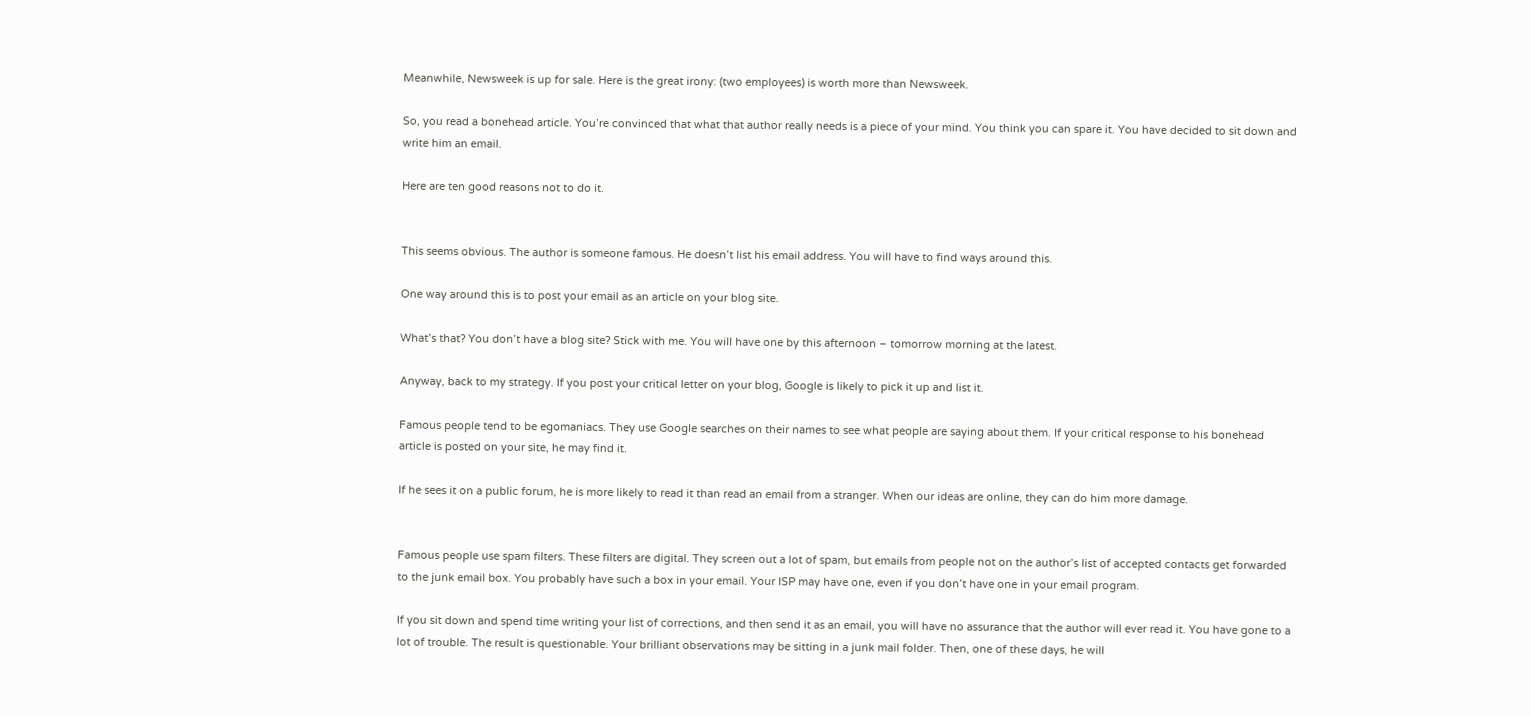Meanwhile, Newsweek is up for sale. Here is the great irony: (two employees) is worth more than Newsweek.

So, you read a bonehead article. You’re convinced that what that author really needs is a piece of your mind. You think you can spare it. You have decided to sit down and write him an email.

Here are ten good reasons not to do it.


This seems obvious. The author is someone famous. He doesn’t list his email address. You will have to find ways around this.

One way around this is to post your email as an article on your blog site.

What’s that? You don’t have a blog site? Stick with me. You will have one by this afternoon – tomorrow morning at the latest.

Anyway, back to my strategy. If you post your critical letter on your blog, Google is likely to pick it up and list it.

Famous people tend to be egomaniacs. They use Google searches on their names to see what people are saying about them. If your critical response to his bonehead article is posted on your site, he may find it.

If he sees it on a public forum, he is more likely to read it than read an email from a stranger. When our ideas are online, they can do him more damage.


Famous people use spam filters. These filters are digital. They screen out a lot of spam, but emails from people not on the author’s list of accepted contacts get forwarded to the junk email box. You probably have such a box in your email. Your ISP may have one, even if you don’t have one in your email program.

If you sit down and spend time writing your list of corrections, and then send it as an email, you will have no assurance that the author will ever read it. You have gone to a lot of trouble. The result is questionable. Your brilliant observations may be sitting in a junk mail folder. Then, one of these days, he will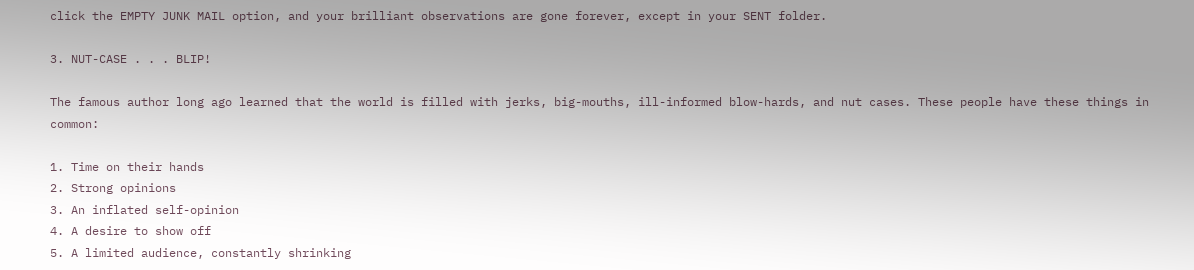click the EMPTY JUNK MAIL option, and your brilliant observations are gone forever, except in your SENT folder.

3. NUT-CASE . . . BLIP!

The famous author long ago learned that the world is filled with jerks, big-mouths, ill-informed blow-hards, and nut cases. These people have these things in common:

1. Time on their hands
2. Strong opinions
3. An inflated self-opinion
4. A desire to show off
5. A limited audience, constantly shrinking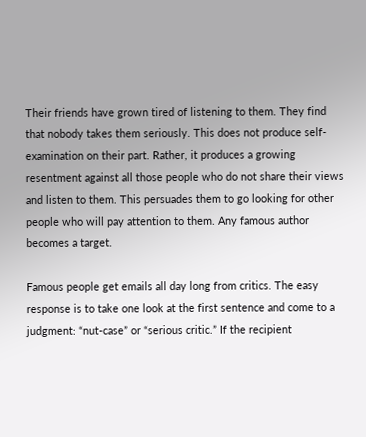Their friends have grown tired of listening to them. They find that nobody takes them seriously. This does not produce self-examination on their part. Rather, it produces a growing resentment against all those people who do not share their views and listen to them. This persuades them to go looking for other people who will pay attention to them. Any famous author becomes a target.

Famous people get emails all day long from critics. The easy response is to take one look at the first sentence and come to a judgment: “nut-case” or “serious critic.” If the recipient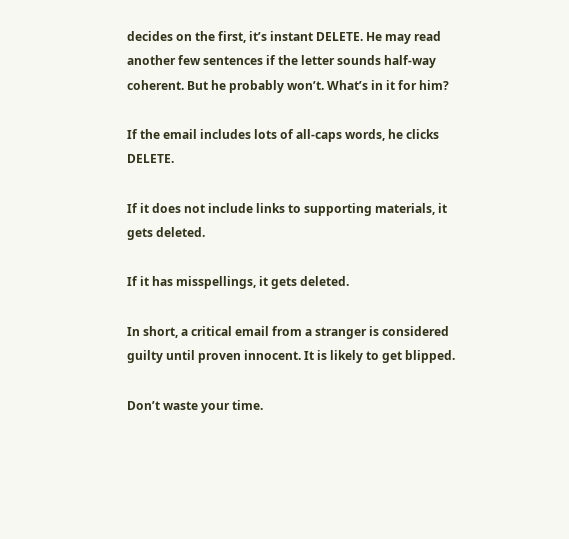decides on the first, it’s instant DELETE. He may read another few sentences if the letter sounds half-way coherent. But he probably won’t. What’s in it for him?

If the email includes lots of all-caps words, he clicks DELETE.

If it does not include links to supporting materials, it gets deleted.

If it has misspellings, it gets deleted.

In short, a critical email from a stranger is considered guilty until proven innocent. It is likely to get blipped.

Don’t waste your time.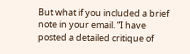But what if you included a brief note in your email. “I have posted a detailed critique of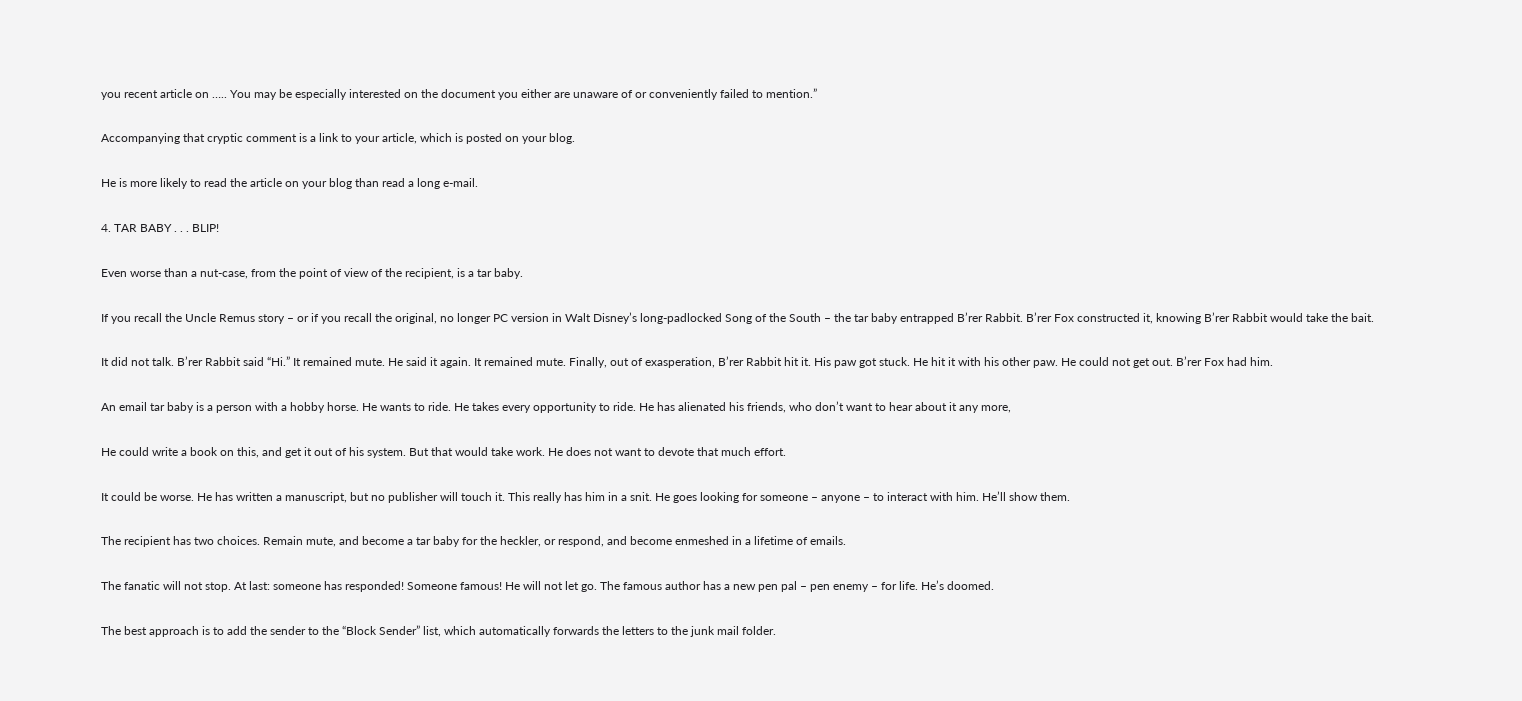you recent article on ….. You may be especially interested on the document you either are unaware of or conveniently failed to mention.”

Accompanying that cryptic comment is a link to your article, which is posted on your blog.

He is more likely to read the article on your blog than read a long e-mail.

4. TAR BABY . . . BLIP!

Even worse than a nut-case, from the point of view of the recipient, is a tar baby.

If you recall the Uncle Remus story – or if you recall the original, no longer PC version in Walt Disney’s long-padlocked Song of the South – the tar baby entrapped B’rer Rabbit. B’rer Fox constructed it, knowing B’rer Rabbit would take the bait.

It did not talk. B’rer Rabbit said “Hi.” It remained mute. He said it again. It remained mute. Finally, out of exasperation, B’rer Rabbit hit it. His paw got stuck. He hit it with his other paw. He could not get out. B’rer Fox had him.

An email tar baby is a person with a hobby horse. He wants to ride. He takes every opportunity to ride. He has alienated his friends, who don’t want to hear about it any more,

He could write a book on this, and get it out of his system. But that would take work. He does not want to devote that much effort.

It could be worse. He has written a manuscript, but no publisher will touch it. This really has him in a snit. He goes looking for someone – anyone – to interact with him. He’ll show them.

The recipient has two choices. Remain mute, and become a tar baby for the heckler, or respond, and become enmeshed in a lifetime of emails.

The fanatic will not stop. At last: someone has responded! Someone famous! He will not let go. The famous author has a new pen pal – pen enemy – for life. He’s doomed.

The best approach is to add the sender to the “Block Sender” list, which automatically forwards the letters to the junk mail folder.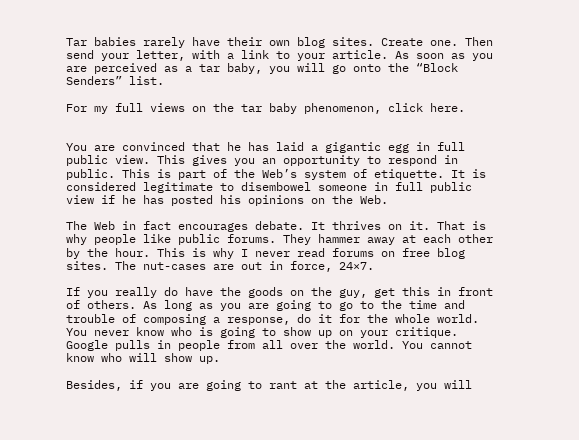Tar babies rarely have their own blog sites. Create one. Then send your letter, with a link to your article. As soon as you are perceived as a tar baby, you will go onto the “Block Senders” list.

For my full views on the tar baby phenomenon, click here.


You are convinced that he has laid a gigantic egg in full public view. This gives you an opportunity to respond in public. This is part of the Web’s system of etiquette. It is considered legitimate to disembowel someone in full public view if he has posted his opinions on the Web.

The Web in fact encourages debate. It thrives on it. That is why people like public forums. They hammer away at each other by the hour. This is why I never read forums on free blog sites. The nut-cases are out in force, 24×7.

If you really do have the goods on the guy, get this in front of others. As long as you are going to go to the time and trouble of composing a response, do it for the whole world. You never know who is going to show up on your critique. Google pulls in people from all over the world. You cannot know who will show up.

Besides, if you are going to rant at the article, you will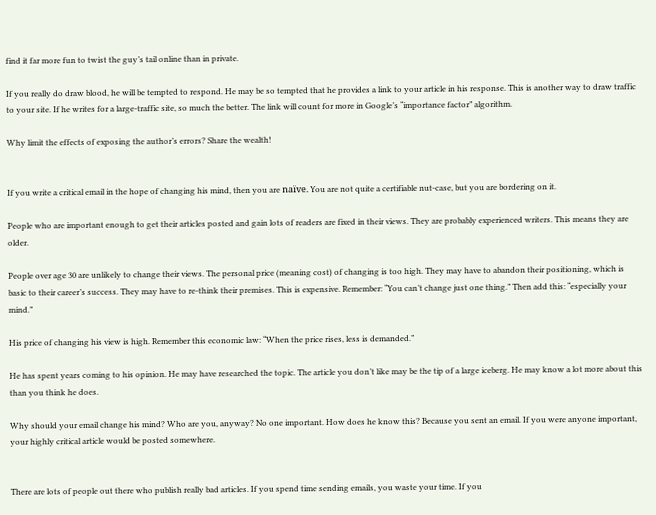find it far more fun to twist the guy’s tail online than in private.

If you really do draw blood, he will be tempted to respond. He may be so tempted that he provides a link to your article in his response. This is another way to draw traffic to your site. If he writes for a large-traffic site, so much the better. The link will count for more in Google’s “importance factor” algorithm.

Why limit the effects of exposing the author’s errors? Share the wealth!


If you write a critical email in the hope of changing his mind, then you are naïve. You are not quite a certifiable nut-case, but you are bordering on it.

People who are important enough to get their articles posted and gain lots of readers are fixed in their views. They are probably experienced writers. This means they are older.

People over age 30 are unlikely to change their views. The personal price (meaning cost) of changing is too high. They may have to abandon their positioning, which is basic to their career’s success. They may have to re-think their premises. This is expensive. Remember: “You can’t change just one thing.” Then add this: “especially your mind.”

His price of changing his view is high. Remember this economic law: “When the price rises, less is demanded.”

He has spent years coming to his opinion. He may have researched the topic. The article you don’t like may be the tip of a large iceberg. He may know a lot more about this than you think he does.

Why should your email change his mind? Who are you, anyway? No one important. How does he know this? Because you sent an email. If you were anyone important, your highly critical article would be posted somewhere.


There are lots of people out there who publish really bad articles. If you spend time sending emails, you waste your time. If you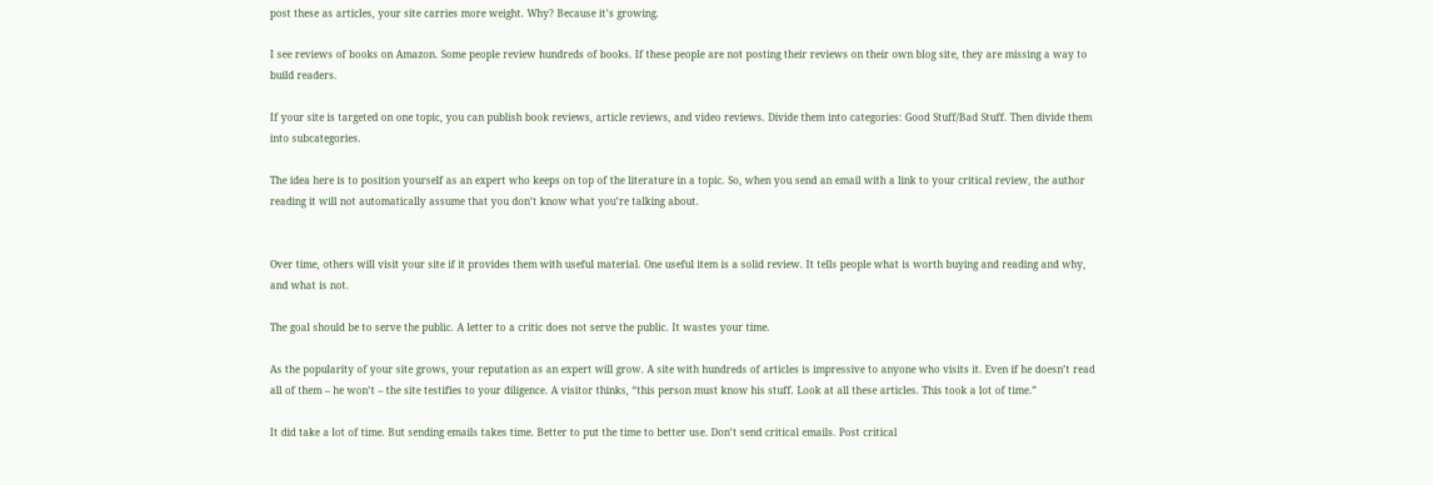post these as articles, your site carries more weight. Why? Because it’s growing.

I see reviews of books on Amazon. Some people review hundreds of books. If these people are not posting their reviews on their own blog site, they are missing a way to build readers.

If your site is targeted on one topic, you can publish book reviews, article reviews, and video reviews. Divide them into categories: Good Stuff/Bad Stuff. Then divide them into subcategories.

The idea here is to position yourself as an expert who keeps on top of the literature in a topic. So, when you send an email with a link to your critical review, the author reading it will not automatically assume that you don’t know what you’re talking about.


Over time, others will visit your site if it provides them with useful material. One useful item is a solid review. It tells people what is worth buying and reading and why, and what is not.

The goal should be to serve the public. A letter to a critic does not serve the public. It wastes your time.

As the popularity of your site grows, your reputation as an expert will grow. A site with hundreds of articles is impressive to anyone who visits it. Even if he doesn’t read all of them – he won’t – the site testifies to your diligence. A visitor thinks, “this person must know his stuff. Look at all these articles. This took a lot of time.”

It did take a lot of time. But sending emails takes time. Better to put the time to better use. Don’t send critical emails. Post critical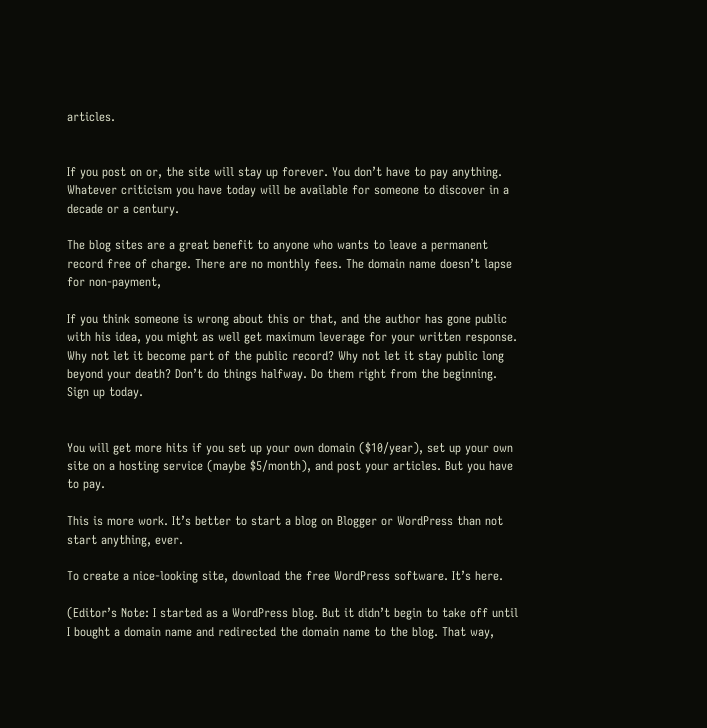articles.


If you post on or, the site will stay up forever. You don’t have to pay anything. Whatever criticism you have today will be available for someone to discover in a decade or a century.

The blog sites are a great benefit to anyone who wants to leave a permanent record free of charge. There are no monthly fees. The domain name doesn’t lapse for non-payment,

If you think someone is wrong about this or that, and the author has gone public with his idea, you might as well get maximum leverage for your written response. Why not let it become part of the public record? Why not let it stay public long beyond your death? Don’t do things halfway. Do them right from the beginning. Sign up today.


You will get more hits if you set up your own domain ($10/year), set up your own site on a hosting service (maybe $5/month), and post your articles. But you have to pay.

This is more work. It’s better to start a blog on Blogger or WordPress than not start anything, ever.

To create a nice-looking site, download the free WordPress software. It’s here.

(Editor’s Note: I started as a WordPress blog. But it didn’t begin to take off until I bought a domain name and redirected the domain name to the blog. That way,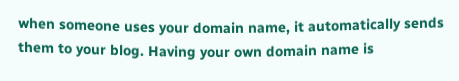when someone uses your domain name, it automatically sends them to your blog. Having your own domain name is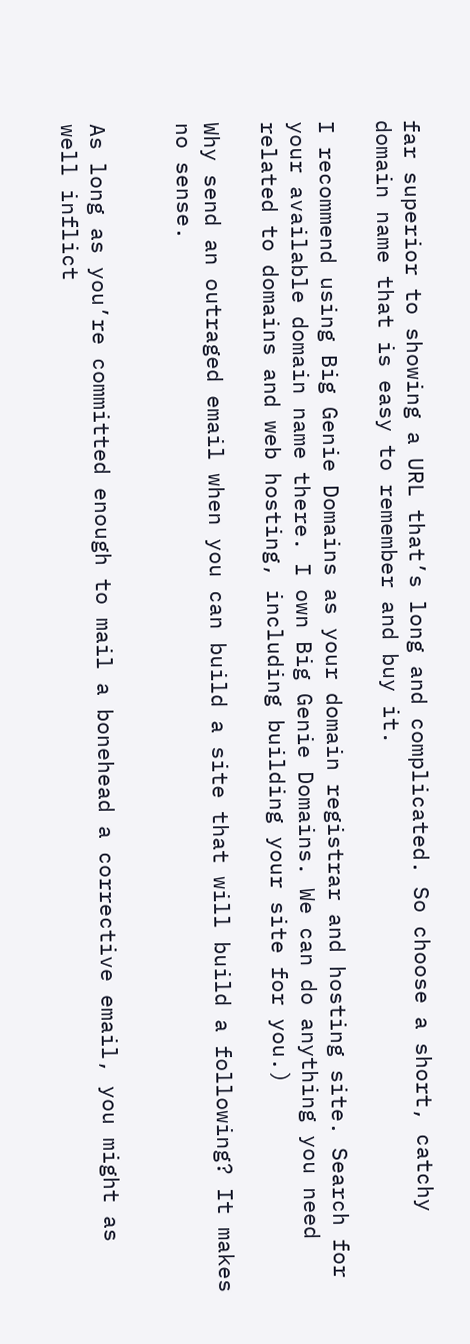far superior to showing a URL that’s long and complicated. So choose a short, catchy domain name that is easy to remember and buy it.

I recommend using Big Genie Domains as your domain registrar and hosting site. Search for your available domain name there. I own Big Genie Domains. We can do anything you need related to domains and web hosting, including building your site for you.)

Why send an outraged email when you can build a site that will build a following? It makes no sense.


As long as you’re committed enough to mail a bonehead a corrective email, you might as well inflict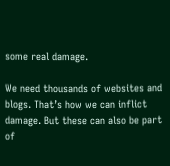some real damage.

We need thousands of websites and blogs. That’s how we can inflict damage. But these can also be part of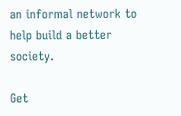an informal network to help build a better society.

Get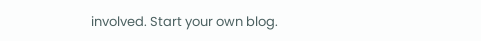involved. Start your own blog.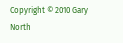Copyright © 2010 Gary North